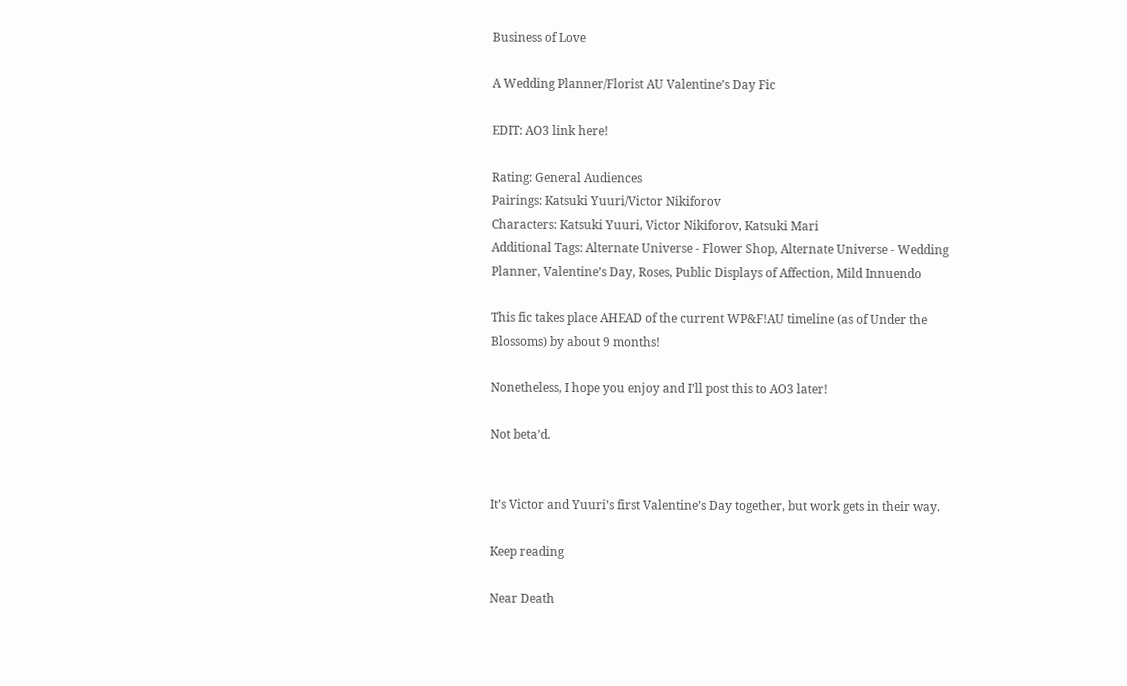Business of Love

A Wedding Planner/Florist AU Valentine’s Day Fic

EDIT: AO3 link here!

Rating: General Audiences
Pairings: Katsuki Yuuri/Victor Nikiforov
Characters: Katsuki Yuuri, Victor Nikiforov, Katsuki Mari
Additional Tags: Alternate Universe - Flower Shop, Alternate Universe - Wedding Planner, Valentine’s Day, Roses, Public Displays of Affection, Mild Innuendo

This fic takes place AHEAD of the current WP&F!AU timeline (as of Under the Blossoms) by about 9 months!

Nonetheless, I hope you enjoy and I’ll post this to AO3 later!

Not beta’d.


It’s Victor and Yuuri’s first Valentine’s Day together, but work gets in their way.

Keep reading

Near Death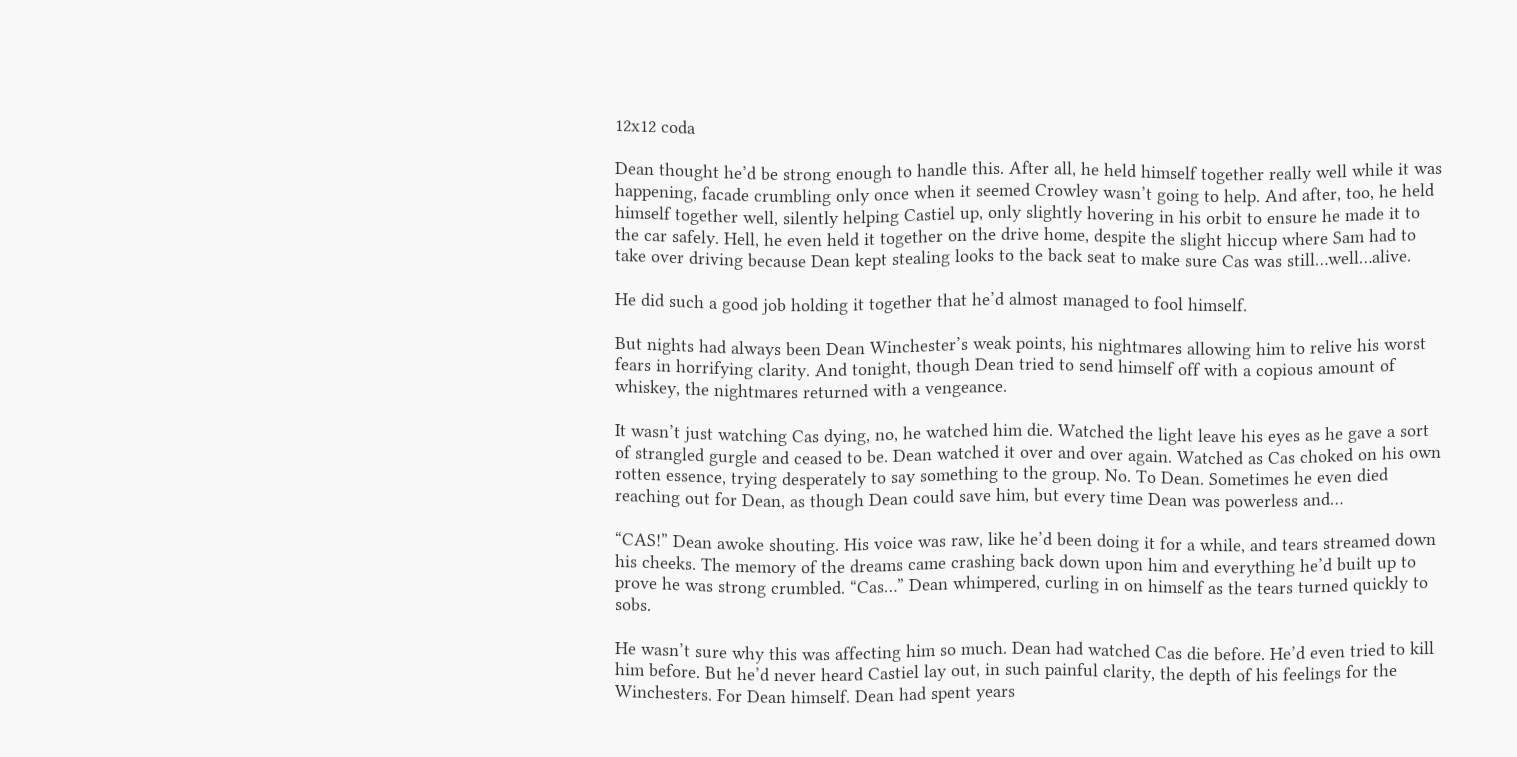12x12 coda

Dean thought he’d be strong enough to handle this. After all, he held himself together really well while it was happening, facade crumbling only once when it seemed Crowley wasn’t going to help. And after, too, he held himself together well, silently helping Castiel up, only slightly hovering in his orbit to ensure he made it to the car safely. Hell, he even held it together on the drive home, despite the slight hiccup where Sam had to take over driving because Dean kept stealing looks to the back seat to make sure Cas was still…well…alive.

He did such a good job holding it together that he’d almost managed to fool himself.

But nights had always been Dean Winchester’s weak points, his nightmares allowing him to relive his worst fears in horrifying clarity. And tonight, though Dean tried to send himself off with a copious amount of whiskey, the nightmares returned with a vengeance.

It wasn’t just watching Cas dying, no, he watched him die. Watched the light leave his eyes as he gave a sort of strangled gurgle and ceased to be. Dean watched it over and over again. Watched as Cas choked on his own rotten essence, trying desperately to say something to the group. No. To Dean. Sometimes he even died reaching out for Dean, as though Dean could save him, but every time Dean was powerless and…

“CAS!” Dean awoke shouting. His voice was raw, like he’d been doing it for a while, and tears streamed down his cheeks. The memory of the dreams came crashing back down upon him and everything he’d built up to prove he was strong crumbled. “Cas…” Dean whimpered, curling in on himself as the tears turned quickly to sobs.

He wasn’t sure why this was affecting him so much. Dean had watched Cas die before. He’d even tried to kill him before. But he’d never heard Castiel lay out, in such painful clarity, the depth of his feelings for the Winchesters. For Dean himself. Dean had spent years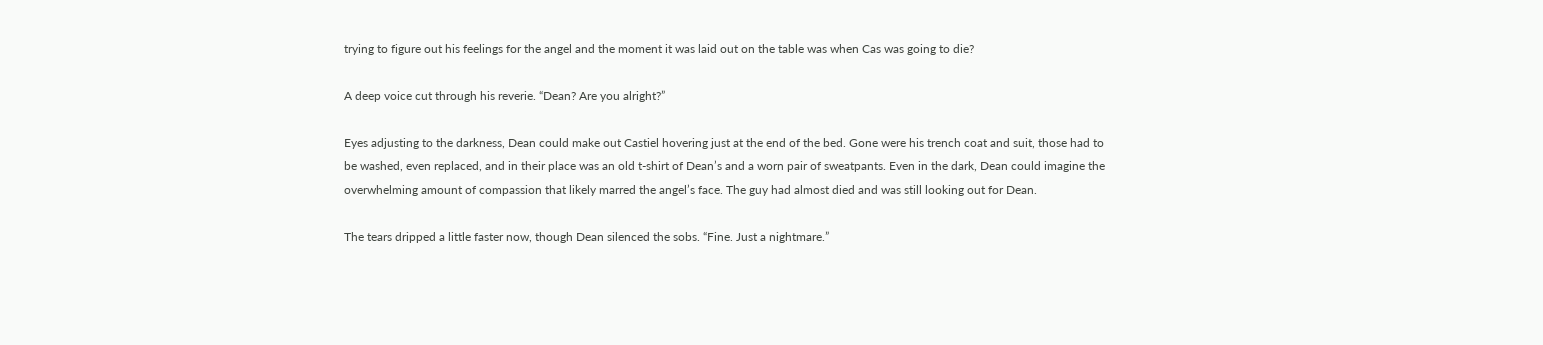trying to figure out his feelings for the angel and the moment it was laid out on the table was when Cas was going to die?

A deep voice cut through his reverie. “Dean? Are you alright?”

Eyes adjusting to the darkness, Dean could make out Castiel hovering just at the end of the bed. Gone were his trench coat and suit, those had to be washed, even replaced, and in their place was an old t-shirt of Dean’s and a worn pair of sweatpants. Even in the dark, Dean could imagine the overwhelming amount of compassion that likely marred the angel’s face. The guy had almost died and was still looking out for Dean.

The tears dripped a little faster now, though Dean silenced the sobs. “Fine. Just a nightmare.”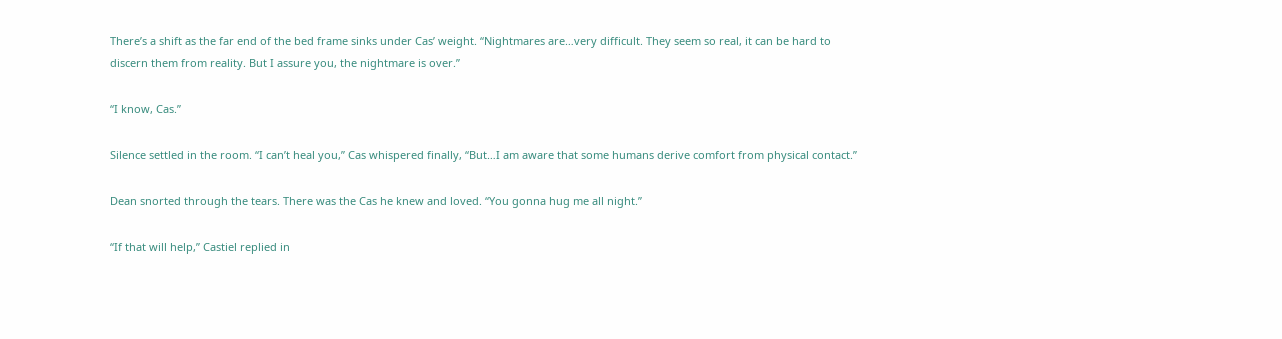There’s a shift as the far end of the bed frame sinks under Cas’ weight. “Nightmares are…very difficult. They seem so real, it can be hard to discern them from reality. But I assure you, the nightmare is over.”

“I know, Cas.”

Silence settled in the room. “I can’t heal you,” Cas whispered finally, “But…I am aware that some humans derive comfort from physical contact.”

Dean snorted through the tears. There was the Cas he knew and loved. “You gonna hug me all night.”

“If that will help,” Castiel replied in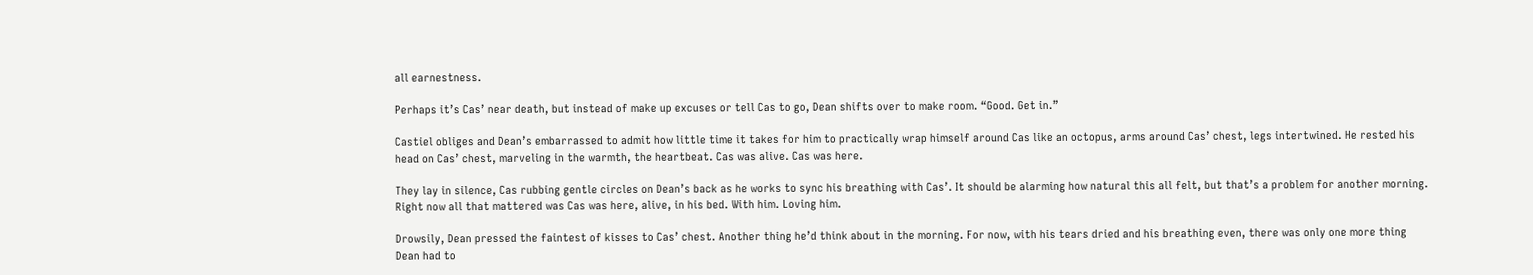all earnestness.

Perhaps it’s Cas’ near death, but instead of make up excuses or tell Cas to go, Dean shifts over to make room. “Good. Get in.”

Castiel obliges and Dean’s embarrassed to admit how little time it takes for him to practically wrap himself around Cas like an octopus, arms around Cas’ chest, legs intertwined. He rested his head on Cas’ chest, marveling in the warmth, the heartbeat. Cas was alive. Cas was here.

They lay in silence, Cas rubbing gentle circles on Dean’s back as he works to sync his breathing with Cas’. It should be alarming how natural this all felt, but that’s a problem for another morning. Right now all that mattered was Cas was here, alive, in his bed. With him. Loving him.

Drowsily, Dean pressed the faintest of kisses to Cas’ chest. Another thing he’d think about in the morning. For now, with his tears dried and his breathing even, there was only one more thing Dean had to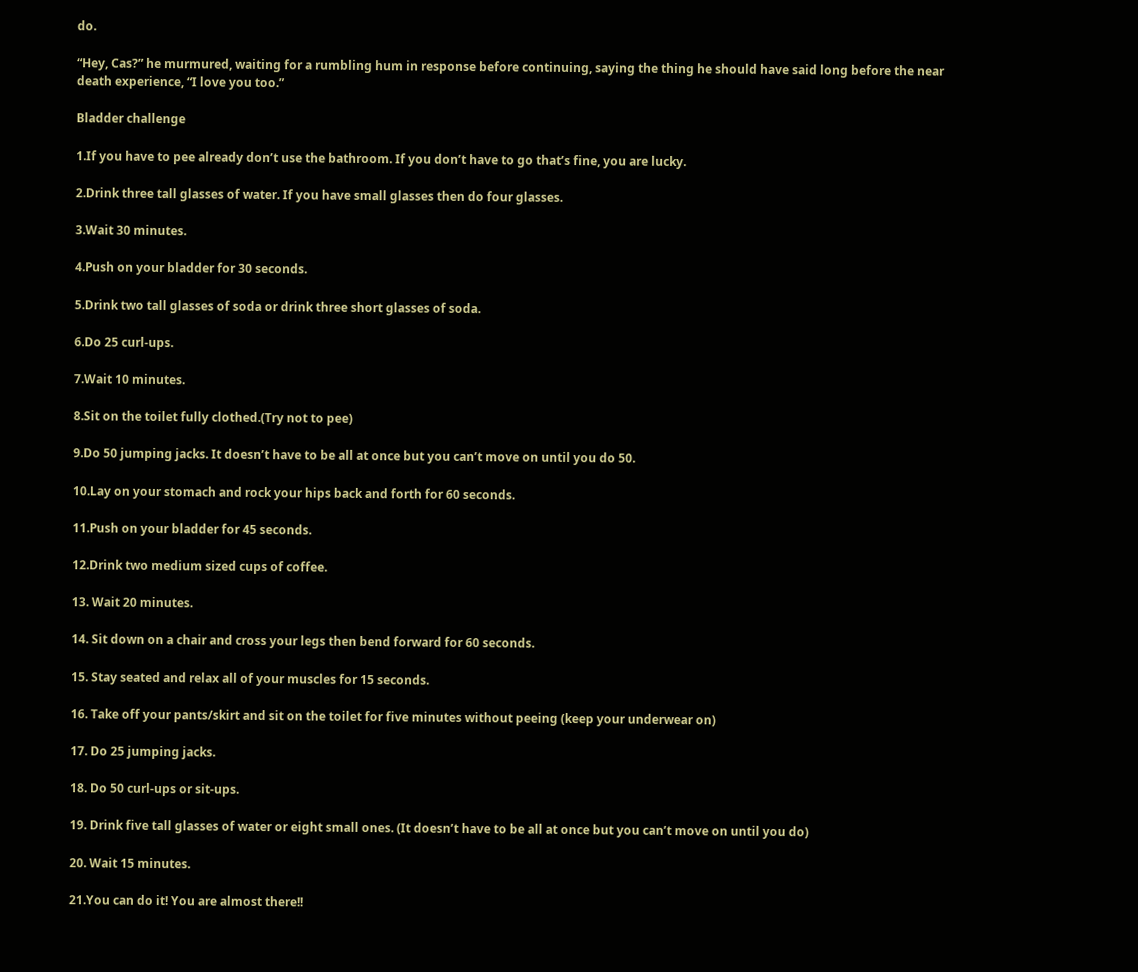do.

“Hey, Cas?” he murmured, waiting for a rumbling hum in response before continuing, saying the thing he should have said long before the near death experience, “I love you too.”

Bladder challenge

1.If you have to pee already don’t use the bathroom. If you don’t have to go that’s fine, you are lucky.

2.Drink three tall glasses of water. If you have small glasses then do four glasses.

3.Wait 30 minutes.

4.Push on your bladder for 30 seconds.

5.Drink two tall glasses of soda or drink three short glasses of soda.

6.Do 25 curl-ups.

7.Wait 10 minutes.

8.Sit on the toilet fully clothed.(Try not to pee)

9.Do 50 jumping jacks. It doesn’t have to be all at once but you can’t move on until you do 50.

10.Lay on your stomach and rock your hips back and forth for 60 seconds.

11.Push on your bladder for 45 seconds.

12.Drink two medium sized cups of coffee.

13. Wait 20 minutes.

14. Sit down on a chair and cross your legs then bend forward for 60 seconds.

15. Stay seated and relax all of your muscles for 15 seconds.

16. Take off your pants/skirt and sit on the toilet for five minutes without peeing (keep your underwear on)

17. Do 25 jumping jacks.

18. Do 50 curl-ups or sit-ups.

19. Drink five tall glasses of water or eight small ones. (It doesn’t have to be all at once but you can’t move on until you do)

20. Wait 15 minutes.

21.You can do it! You are almost there!!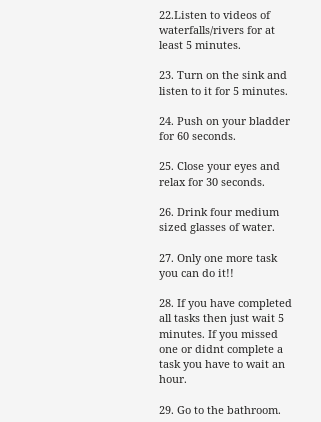22.Listen to videos of waterfalls/rivers for at least 5 minutes.

23. Turn on the sink and listen to it for 5 minutes.

24. Push on your bladder for 60 seconds.

25. Close your eyes and relax for 30 seconds.

26. Drink four medium sized glasses of water.

27. Only one more task you can do it!!

28. If you have completed all tasks then just wait 5 minutes. If you missed one or didnt complete a task you have to wait an hour.

29. Go to the bathroom.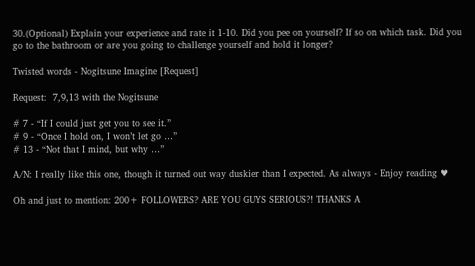30.(Optional) Explain your experience and rate it 1-10. Did you pee on yourself? If so on which task. Did you go to the bathroom or are you going to challenge yourself and hold it longer?

Twisted words - Nogitsune Imagine [Request]

Request:  7,9,13 with the Nogitsune

# 7 - “If I could just get you to see it.”
# 9 - “Once I hold on, I won’t let go …”
# 13 - “Not that I mind, but why …”

A/N: I really like this one, though it turned out way duskier than I expected. As always - Enjoy reading ♥

Oh and just to mention: 200+ FOLLOWERS? ARE YOU GUYS SERIOUS?! THANKS A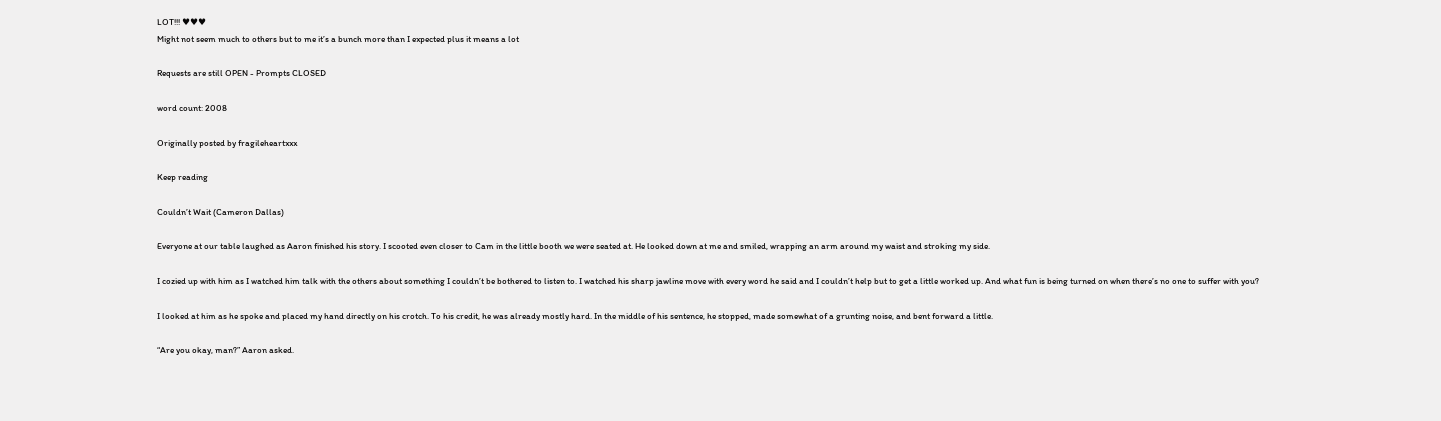LOT!!! ♥♥♥
Might not seem much to others but to me it’s a bunch more than I expected plus it means a lot

Requests are still OPEN - Prompts CLOSED

word count: 2008

Originally posted by fragileheartxxx

Keep reading

Couldn’t Wait (Cameron Dallas)

Everyone at our table laughed as Aaron finished his story. I scooted even closer to Cam in the little booth we were seated at. He looked down at me and smiled, wrapping an arm around my waist and stroking my side.

I cozied up with him as I watched him talk with the others about something I couldn’t be bothered to listen to. I watched his sharp jawline move with every word he said and I couldn’t help but to get a little worked up. And what fun is being turned on when there’s no one to suffer with you?

I looked at him as he spoke and placed my hand directly on his crotch. To his credit, he was already mostly hard. In the middle of his sentence, he stopped, made somewhat of a grunting noise, and bent forward a little.

“Are you okay, man?” Aaron asked.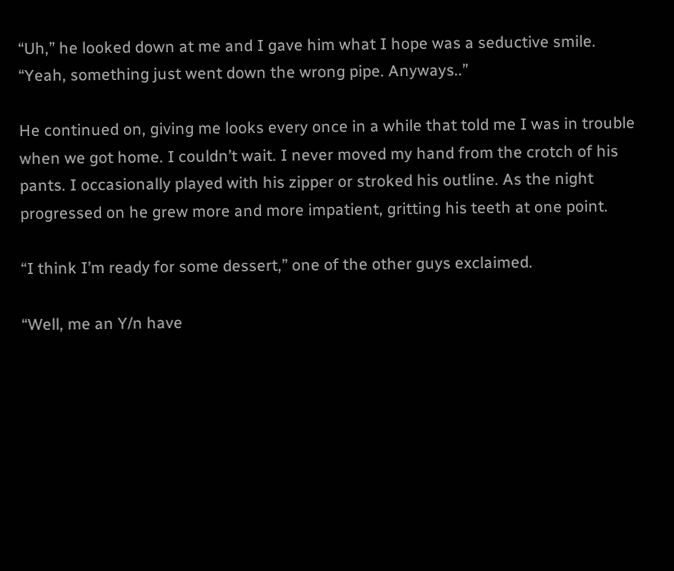“Uh,” he looked down at me and I gave him what I hope was a seductive smile. “Yeah, something just went down the wrong pipe. Anyways..”

He continued on, giving me looks every once in a while that told me I was in trouble when we got home. I couldn’t wait. I never moved my hand from the crotch of his pants. I occasionally played with his zipper or stroked his outline. As the night progressed on he grew more and more impatient, gritting his teeth at one point.

“I think I’m ready for some dessert,” one of the other guys exclaimed.

“Well, me an Y/n have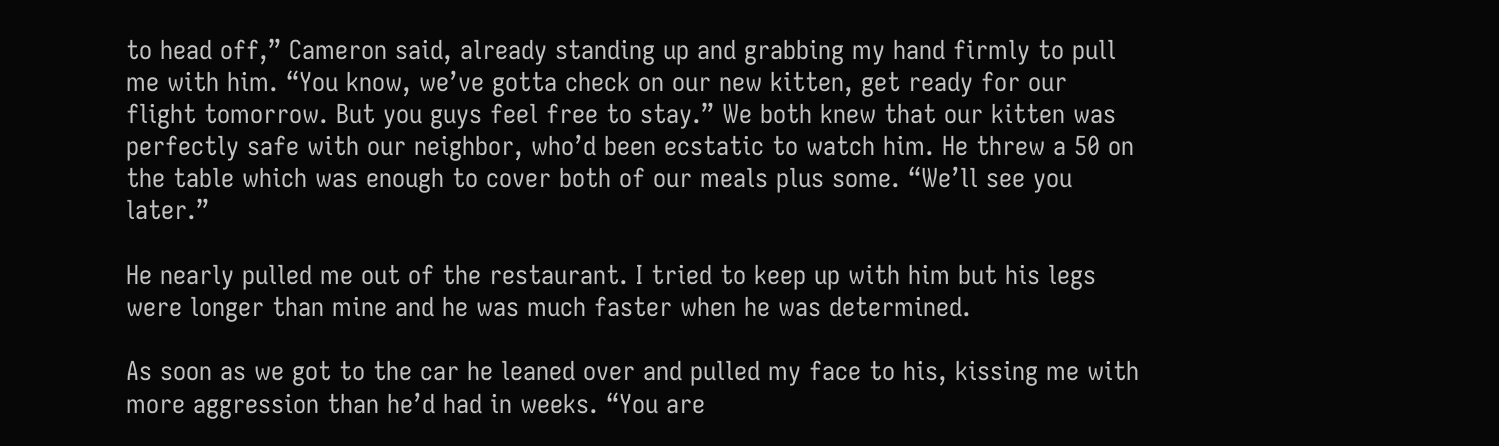to head off,” Cameron said, already standing up and grabbing my hand firmly to pull me with him. “You know, we’ve gotta check on our new kitten, get ready for our flight tomorrow. But you guys feel free to stay.” We both knew that our kitten was perfectly safe with our neighbor, who’d been ecstatic to watch him. He threw a 50 on the table which was enough to cover both of our meals plus some. “We’ll see you later.”

He nearly pulled me out of the restaurant. I tried to keep up with him but his legs were longer than mine and he was much faster when he was determined.

As soon as we got to the car he leaned over and pulled my face to his, kissing me with more aggression than he’d had in weeks. “You are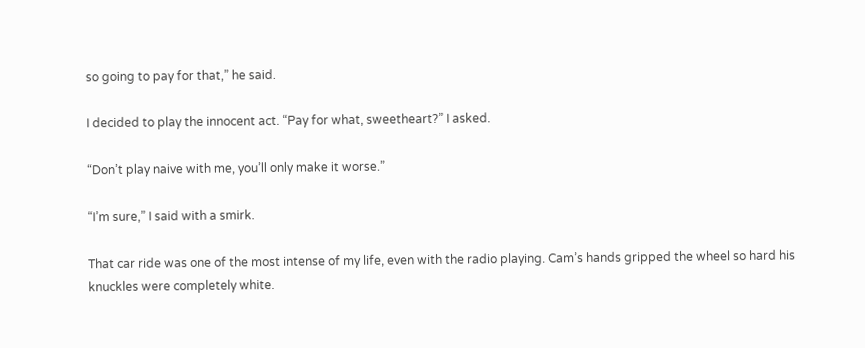so going to pay for that,” he said.

I decided to play the innocent act. “Pay for what, sweetheart?” I asked.

“Don’t play naive with me, you’ll only make it worse.”

“I’m sure,” I said with a smirk.

That car ride was one of the most intense of my life, even with the radio playing. Cam’s hands gripped the wheel so hard his knuckles were completely white.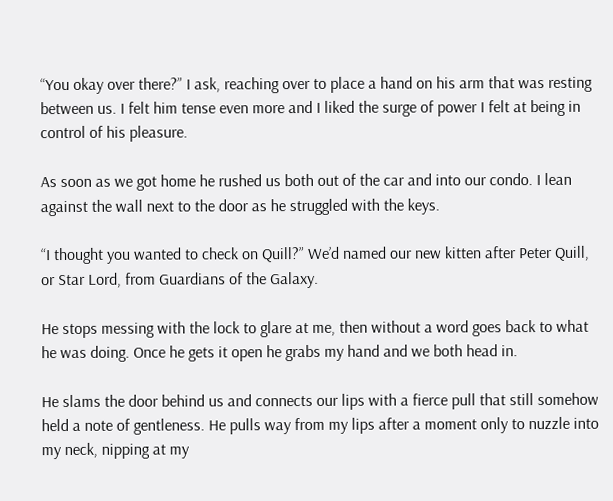“You okay over there?” I ask, reaching over to place a hand on his arm that was resting between us. I felt him tense even more and I liked the surge of power I felt at being in control of his pleasure.

As soon as we got home he rushed us both out of the car and into our condo. I lean against the wall next to the door as he struggled with the keys.

“I thought you wanted to check on Quill?” We’d named our new kitten after Peter Quill, or Star Lord, from Guardians of the Galaxy.

He stops messing with the lock to glare at me, then without a word goes back to what he was doing. Once he gets it open he grabs my hand and we both head in.

He slams the door behind us and connects our lips with a fierce pull that still somehow held a note of gentleness. He pulls way from my lips after a moment only to nuzzle into my neck, nipping at my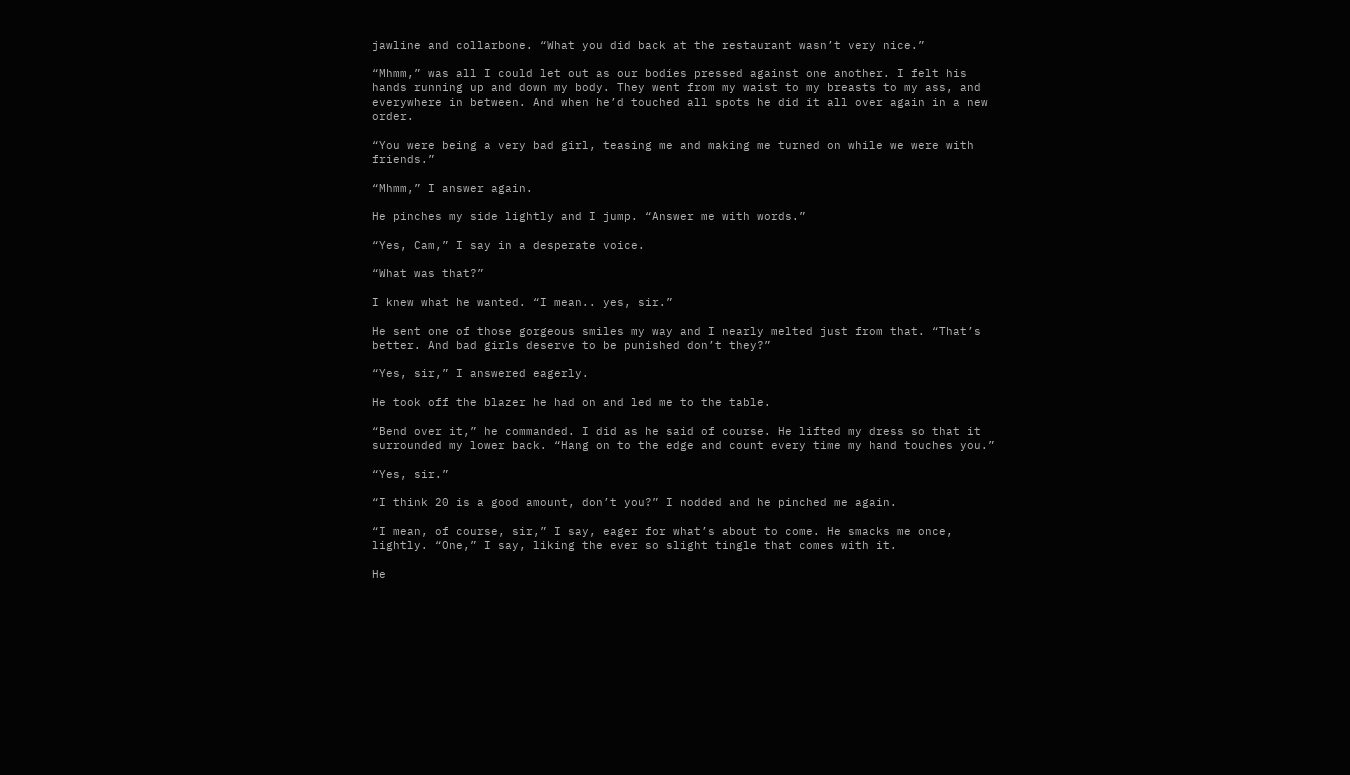jawline and collarbone. “What you did back at the restaurant wasn’t very nice.”

“Mhmm,” was all I could let out as our bodies pressed against one another. I felt his hands running up and down my body. They went from my waist to my breasts to my ass, and everywhere in between. And when he’d touched all spots he did it all over again in a new order.

“You were being a very bad girl, teasing me and making me turned on while we were with friends.”

“Mhmm,” I answer again.

He pinches my side lightly and I jump. “Answer me with words.”

“Yes, Cam,” I say in a desperate voice.

“What was that?”

I knew what he wanted. “I mean.. yes, sir.”

He sent one of those gorgeous smiles my way and I nearly melted just from that. “That’s better. And bad girls deserve to be punished don’t they?”

“Yes, sir,” I answered eagerly.

He took off the blazer he had on and led me to the table.

“Bend over it,” he commanded. I did as he said of course. He lifted my dress so that it surrounded my lower back. “Hang on to the edge and count every time my hand touches you.”

“Yes, sir.”

“I think 20 is a good amount, don’t you?” I nodded and he pinched me again.

“I mean, of course, sir,” I say, eager for what’s about to come. He smacks me once, lightly. “One,” I say, liking the ever so slight tingle that comes with it.

He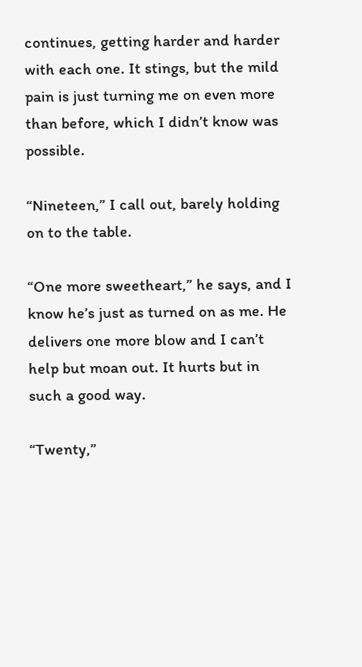continues, getting harder and harder with each one. It stings, but the mild pain is just turning me on even more than before, which I didn’t know was possible.

“Nineteen,” I call out, barely holding on to the table.

“One more sweetheart,” he says, and I know he’s just as turned on as me. He delivers one more blow and I can’t help but moan out. It hurts but in such a good way.

“Twenty,”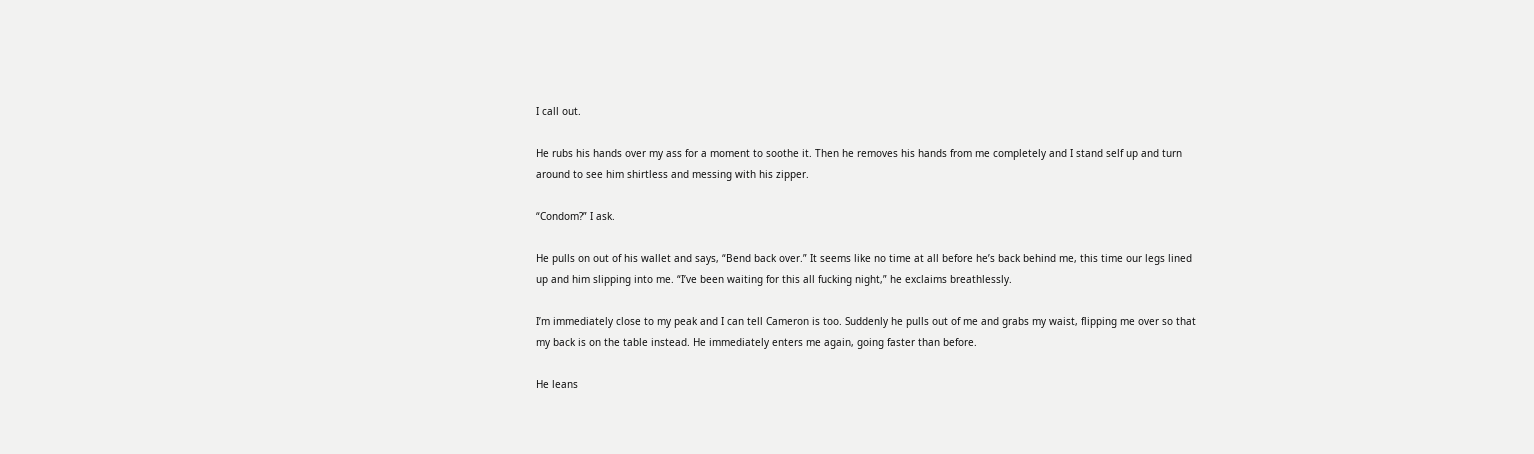I call out.

He rubs his hands over my ass for a moment to soothe it. Then he removes his hands from me completely and I stand self up and turn around to see him shirtless and messing with his zipper.

“Condom?” I ask.

He pulls on out of his wallet and says, “Bend back over.” It seems like no time at all before he’s back behind me, this time our legs lined up and him slipping into me. “I’ve been waiting for this all fucking night,” he exclaims breathlessly.

I’m immediately close to my peak and I can tell Cameron is too. Suddenly he pulls out of me and grabs my waist, flipping me over so that my back is on the table instead. He immediately enters me again, going faster than before.

He leans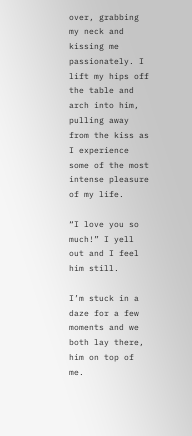over, grabbing my neck and kissing me passionately. I lift my hips off the table and arch into him, pulling away from the kiss as I experience some of the most intense pleasure of my life.

“I love you so much!” I yell out and I feel him still.

I’m stuck in a daze for a few moments and we both lay there, him on top of me.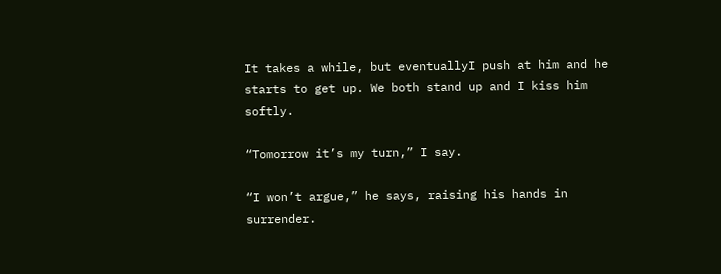It takes a while, but eventuallyI push at him and he starts to get up. We both stand up and I kiss him softly.

“Tomorrow it’s my turn,” I say.

“I won’t argue,” he says, raising his hands in surrender.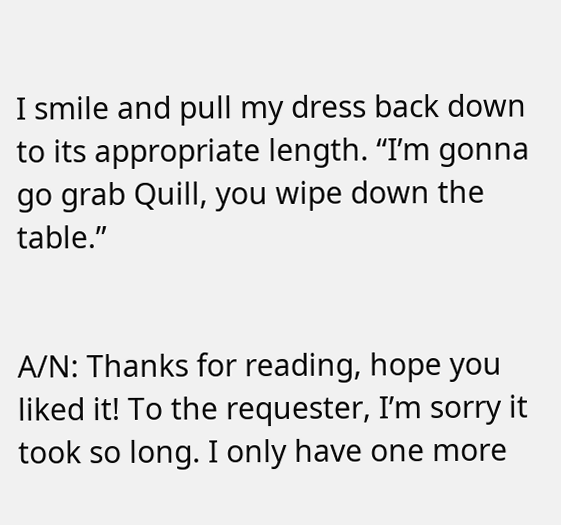I smile and pull my dress back down to its appropriate length. “I’m gonna go grab Quill, you wipe down the table.”


A/N: Thanks for reading, hope you liked it! To the requester, I’m sorry it took so long. I only have one more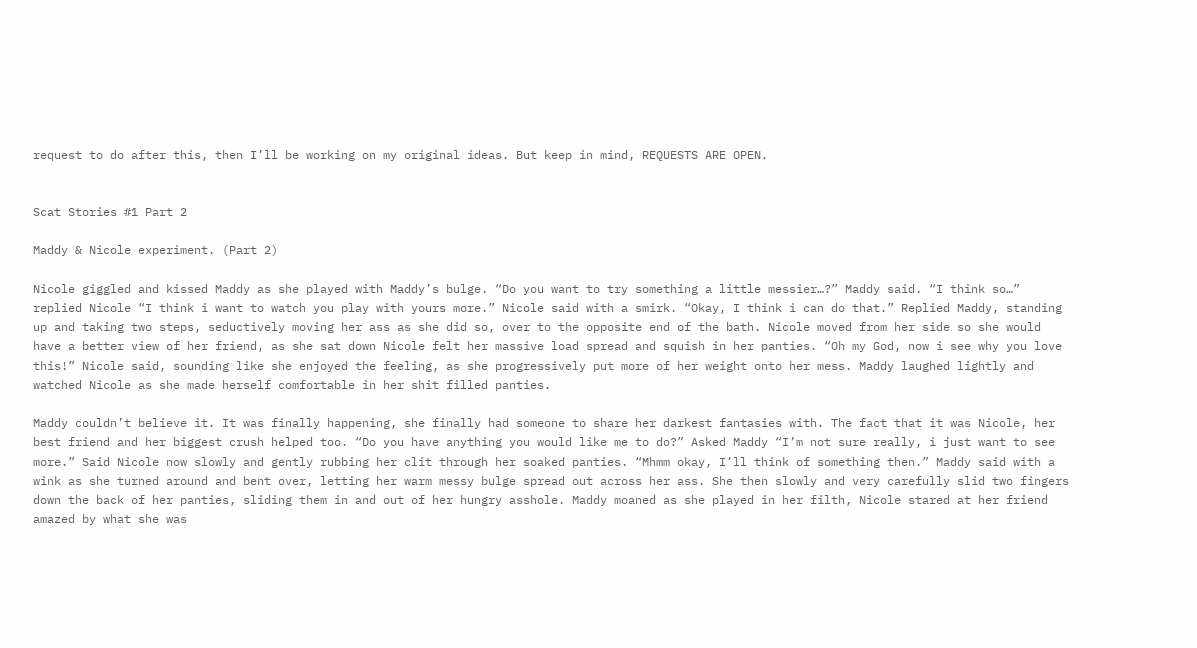request to do after this, then I’ll be working on my original ideas. But keep in mind, REQUESTS ARE OPEN.


Scat Stories #1 Part 2

Maddy & Nicole experiment. (Part 2)

Nicole giggled and kissed Maddy as she played with Maddy’s bulge. “Do you want to try something a little messier…?” Maddy said. “I think so…” replied Nicole “I think i want to watch you play with yours more.” Nicole said with a smirk. “Okay, I think i can do that.” Replied Maddy, standing up and taking two steps, seductively moving her ass as she did so, over to the opposite end of the bath. Nicole moved from her side so she would have a better view of her friend, as she sat down Nicole felt her massive load spread and squish in her panties. “Oh my God, now i see why you love this!” Nicole said, sounding like she enjoyed the feeling, as she progressively put more of her weight onto her mess. Maddy laughed lightly and watched Nicole as she made herself comfortable in her shit filled panties.

Maddy couldn’t believe it. It was finally happening, she finally had someone to share her darkest fantasies with. The fact that it was Nicole, her best friend and her biggest crush helped too. “Do you have anything you would like me to do?” Asked Maddy “I’m not sure really, i just want to see more.” Said Nicole now slowly and gently rubbing her clit through her soaked panties. “Mhmm okay, I’ll think of something then.” Maddy said with a wink as she turned around and bent over, letting her warm messy bulge spread out across her ass. She then slowly and very carefully slid two fingers down the back of her panties, sliding them in and out of her hungry asshole. Maddy moaned as she played in her filth, Nicole stared at her friend amazed by what she was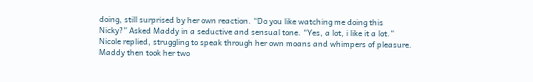doing, still surprised by her own reaction. “Do you like watching me doing this Nicky?” Asked Maddy in a seductive and sensual tone. “Yes, a lot, i like it a lot.” Nicole replied, struggling to speak through her own moans and whimpers of pleasure. Maddy then took her two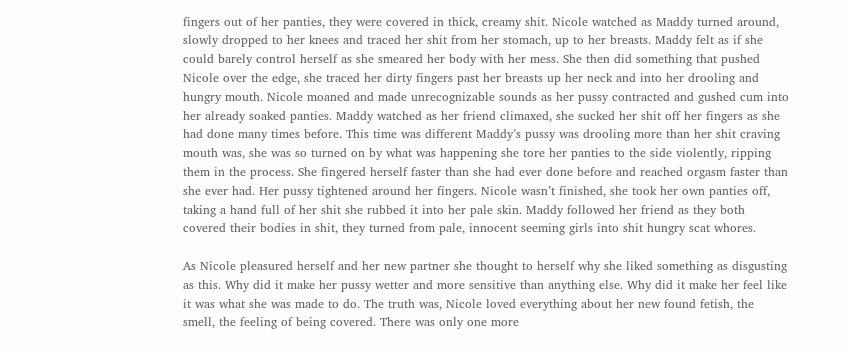fingers out of her panties, they were covered in thick, creamy shit. Nicole watched as Maddy turned around, slowly dropped to her knees and traced her shit from her stomach, up to her breasts. Maddy felt as if she could barely control herself as she smeared her body with her mess. She then did something that pushed Nicole over the edge, she traced her dirty fingers past her breasts up her neck and into her drooling and hungry mouth. Nicole moaned and made unrecognizable sounds as her pussy contracted and gushed cum into her already soaked panties. Maddy watched as her friend climaxed, she sucked her shit off her fingers as she had done many times before. This time was different Maddy’s pussy was drooling more than her shit craving mouth was, she was so turned on by what was happening she tore her panties to the side violently, ripping them in the process. She fingered herself faster than she had ever done before and reached orgasm faster than she ever had. Her pussy tightened around her fingers. Nicole wasn’t finished, she took her own panties off, taking a hand full of her shit she rubbed it into her pale skin. Maddy followed her friend as they both covered their bodies in shit, they turned from pale, innocent seeming girls into shit hungry scat whores.

As Nicole pleasured herself and her new partner she thought to herself why she liked something as disgusting as this. Why did it make her pussy wetter and more sensitive than anything else. Why did it make her feel like it was what she was made to do. The truth was, Nicole loved everything about her new found fetish, the smell, the feeling of being covered. There was only one more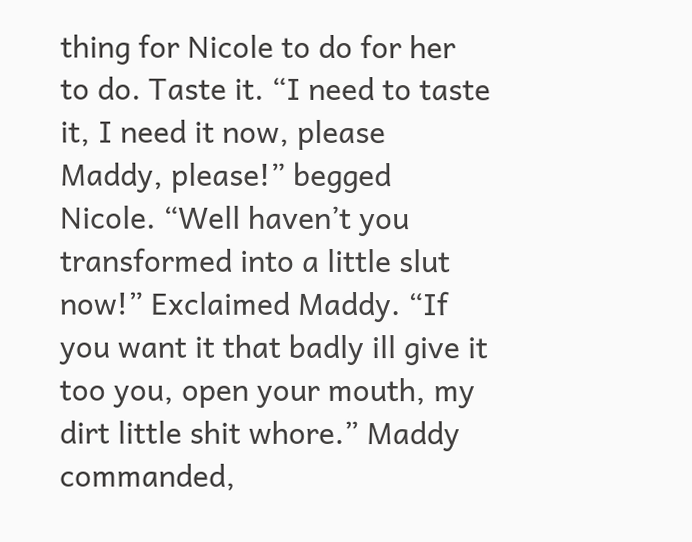thing for Nicole to do for her to do. Taste it. “I need to taste it, I need it now, please Maddy, please!” begged Nicole. “Well haven’t you transformed into a little slut now!” Exclaimed Maddy. “If you want it that badly ill give it too you, open your mouth, my dirt little shit whore.” Maddy commanded,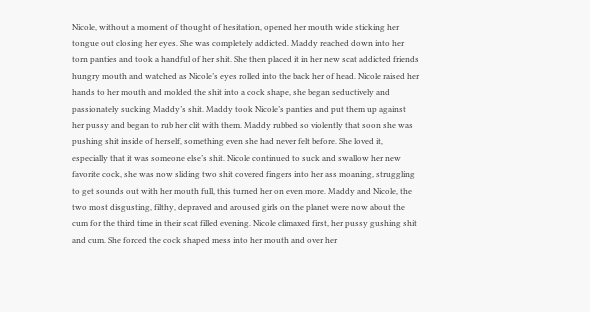Nicole, without a moment of thought of hesitation, opened her mouth wide sticking her tongue out closing her eyes. She was completely addicted. Maddy reached down into her torn panties and took a handful of her shit. She then placed it in her new scat addicted friends hungry mouth and watched as Nicole’s eyes rolled into the back her of head. Nicole raised her hands to her mouth and molded the shit into a cock shape, she began seductively and passionately sucking Maddy’s shit. Maddy took Nicole’s panties and put them up against her pussy and began to rub her clit with them. Maddy rubbed so violently that soon she was pushing shit inside of herself, something even she had never felt before. She loved it, especially that it was someone else’s shit. Nicole continued to suck and swallow her new favorite cock, she was now sliding two shit covered fingers into her ass moaning, struggling to get sounds out with her mouth full, this turned her on even more. Maddy and Nicole, the two most disgusting, filthy, depraved and aroused girls on the planet were now about the cum for the third time in their scat filled evening. Nicole climaxed first, her pussy gushing shit and cum. She forced the cock shaped mess into her mouth and over her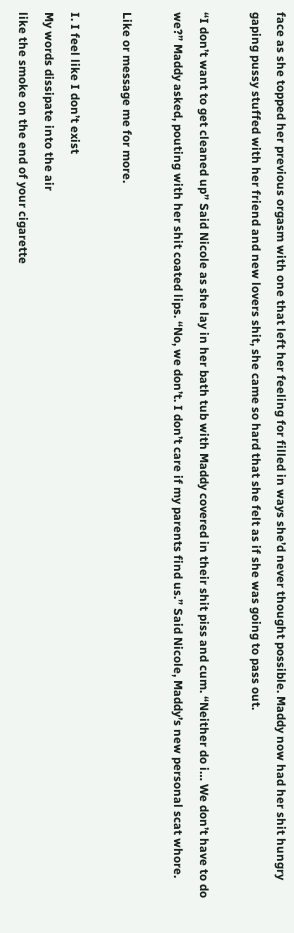face as she topped her previous orgasm with one that left her feeling for filled in ways she’d never thought possible. Maddy now had her shit hungry gaping pussy stuffed with her friend and new lovers shit, she came so hard that she felt as if she was going to pass out.

“I don’t want to get cleaned up” Said Nicole as she lay in her bath tub with Maddy covered in their shit piss and cum. “Neither do i… We don’t have to do we?” Maddy asked, pouting with her shit coated lips. “No, we don’t. I don’t care if my parents find us.” Said Nicole, Maddy’s new personal scat whore.

Like or message me for more.

I. I feel like I don’t exist
My words dissipate into the air
like the smoke on the end of your cigarette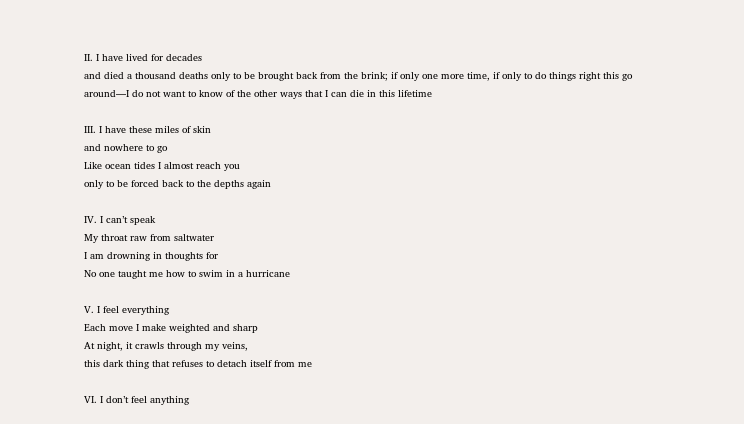II. I have lived for decades
and died a thousand deaths only to be brought back from the brink; if only one more time, if only to do things right this go around—I do not want to know of the other ways that I can die in this lifetime

III. I have these miles of skin
and nowhere to go
Like ocean tides I almost reach you
only to be forced back to the depths again

IV. I can’t speak
My throat raw from saltwater
I am drowning in thoughts for
No one taught me how to swim in a hurricane

V. I feel everything
Each move I make weighted and sharp
At night, it crawls through my veins,
this dark thing that refuses to detach itself from me

VI. I don’t feel anything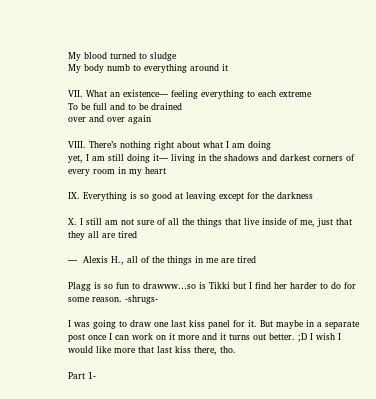My blood turned to sludge
My body numb to everything around it

VII. What an existence— feeling everything to each extreme
To be full and to be drained
over and over again

VIII. There’s nothing right about what I am doing
yet, I am still doing it— living in the shadows and darkest corners of every room in my heart

IX. Everything is so good at leaving except for the darkness

X. I still am not sure of all the things that live inside of me, just that they all are tired

—  Alexis H., all of the things in me are tired

Plagg is so fun to drawww…so is Tikki but I find her harder to do for some reason. -shrugs-

I was going to draw one last kiss panel for it. But maybe in a separate post once I can work on it more and it turns out better. ;D I wish I would like more that last kiss there, tho.

Part 1-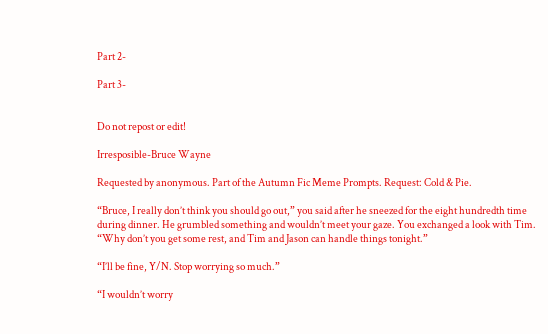Part 2-

Part 3-


Do not repost or edit!

Irresposible-Bruce Wayne

Requested by anonymous. Part of the Autumn Fic Meme Prompts. Request: Cold & Pie.

“Bruce, I really don’t think you should go out,” you said after he sneezed for the eight hundredth time during dinner. He grumbled something and wouldn’t meet your gaze. You exchanged a look with Tim. “Why don’t you get some rest, and Tim and Jason can handle things tonight.”

“I’ll be fine, Y/N. Stop worrying so much.”

“I wouldn’t worry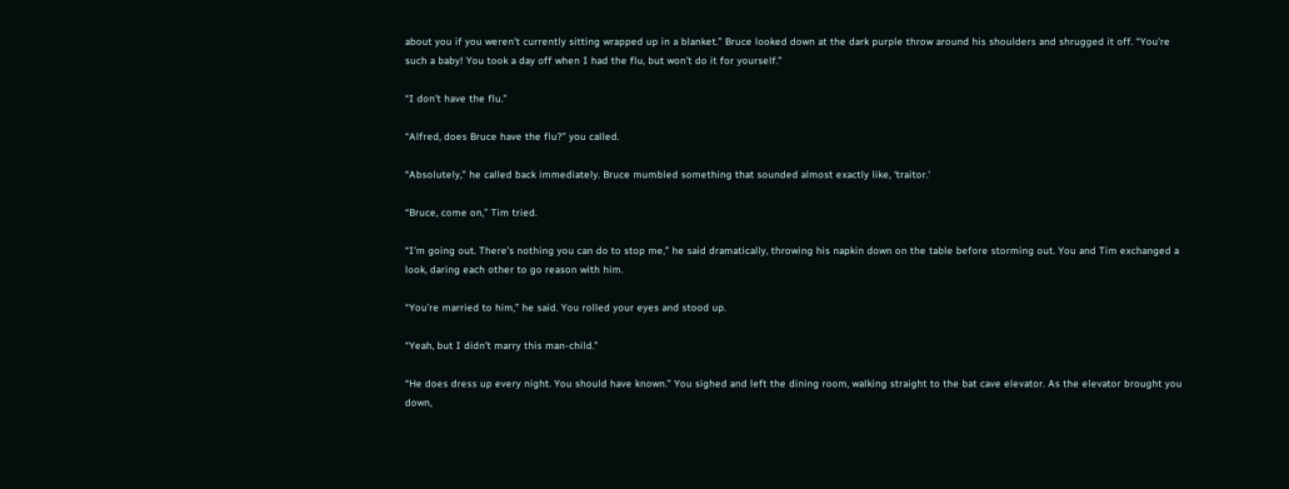about you if you weren’t currently sitting wrapped up in a blanket.” Bruce looked down at the dark purple throw around his shoulders and shrugged it off. “You’re such a baby! You took a day off when I had the flu, but won’t do it for yourself.”

“I don’t have the flu.”

“Alfred, does Bruce have the flu?” you called.

“Absolutely,” he called back immediately. Bruce mumbled something that sounded almost exactly like, ‘traitor.’

“Bruce, come on,” Tim tried.

“I’m going out. There’s nothing you can do to stop me,” he said dramatically, throwing his napkin down on the table before storming out. You and Tim exchanged a look, daring each other to go reason with him.

“You’re married to him,” he said. You rolled your eyes and stood up.

“Yeah, but I didn’t marry this man-child.”

“He does dress up every night. You should have known.” You sighed and left the dining room, walking straight to the bat cave elevator. As the elevator brought you down,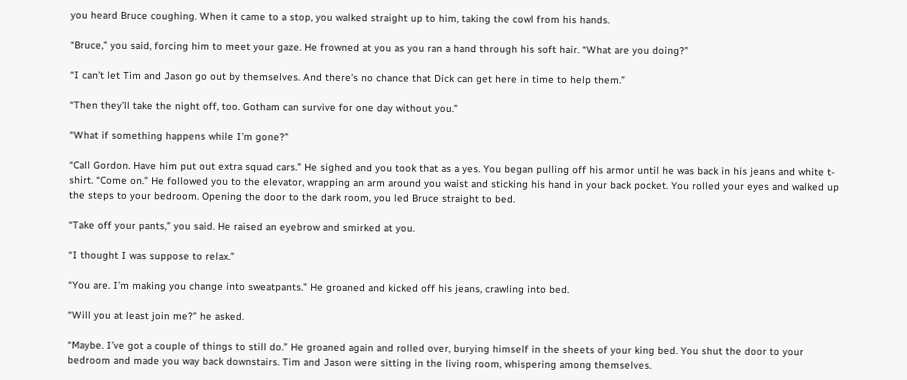you heard Bruce coughing. When it came to a stop, you walked straight up to him, taking the cowl from his hands.

“Bruce,” you said, forcing him to meet your gaze. He frowned at you as you ran a hand through his soft hair. “What are you doing?”

“I can’t let Tim and Jason go out by themselves. And there’s no chance that Dick can get here in time to help them.”

“Then they’ll take the night off, too. Gotham can survive for one day without you.”

“What if something happens while I’m gone?”

“Call Gordon. Have him put out extra squad cars.” He sighed and you took that as a yes. You began pulling off his armor until he was back in his jeans and white t-shirt. “Come on.” He followed you to the elevator, wrapping an arm around you waist and sticking his hand in your back pocket. You rolled your eyes and walked up the steps to your bedroom. Opening the door to the dark room, you led Bruce straight to bed.

“Take off your pants,” you said. He raised an eyebrow and smirked at you.

“I thought I was suppose to relax.”

“You are. I’m making you change into sweatpants.” He groaned and kicked off his jeans, crawling into bed.

“Will you at least join me?” he asked.

“Maybe. I’ve got a couple of things to still do.” He groaned again and rolled over, burying himself in the sheets of your king bed. You shut the door to your bedroom and made you way back downstairs. Tim and Jason were sitting in the living room, whispering among themselves.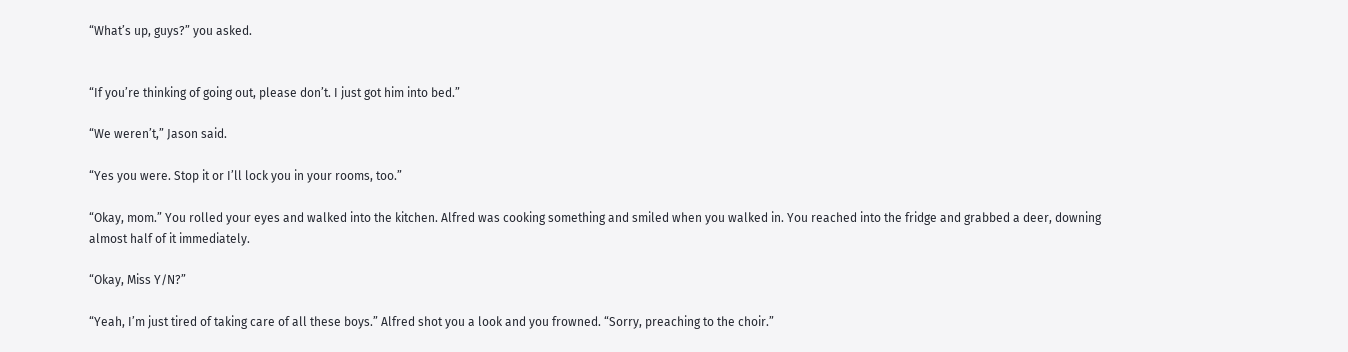“What’s up, guys?” you asked.


“If you’re thinking of going out, please don’t. I just got him into bed.”

“We weren’t,” Jason said.

“Yes you were. Stop it or I’ll lock you in your rooms, too.”

“Okay, mom.” You rolled your eyes and walked into the kitchen. Alfred was cooking something and smiled when you walked in. You reached into the fridge and grabbed a deer, downing almost half of it immediately.

“Okay, Miss Y/N?”

“Yeah, I’m just tired of taking care of all these boys.” Alfred shot you a look and you frowned. “Sorry, preaching to the choir.”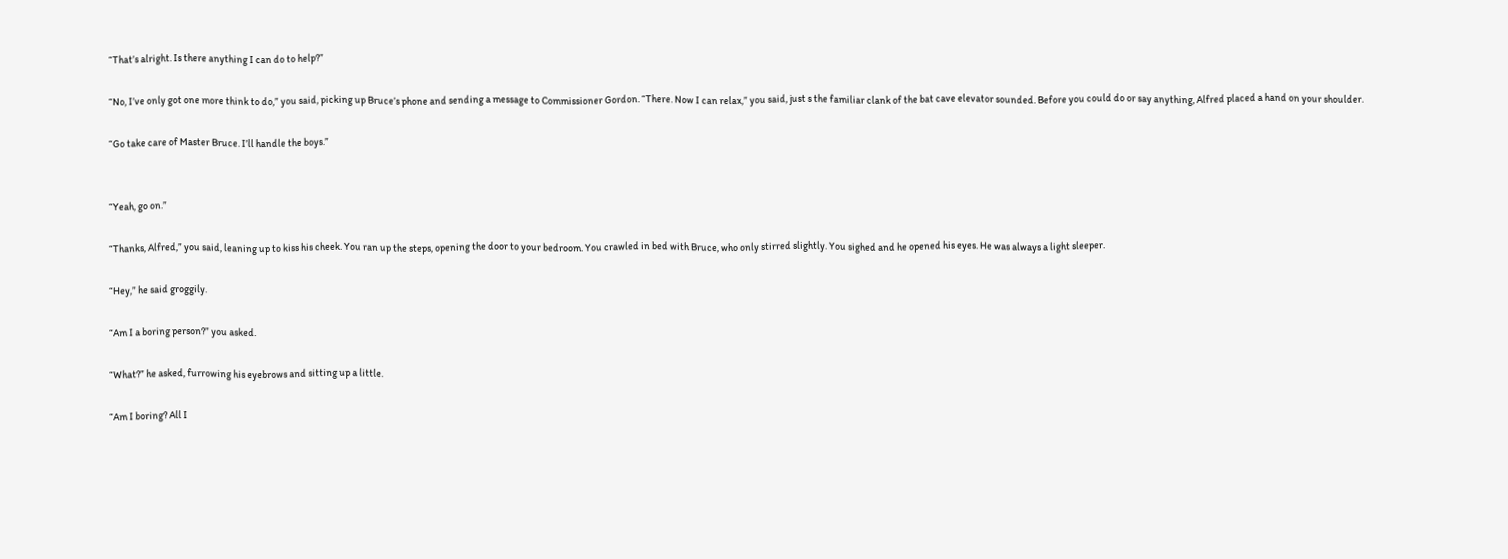“That’s alright. Is there anything I can do to help?”

“No, I’ve only got one more think to do,” you said, picking up Bruce’s phone and sending a message to Commissioner Gordon. “There. Now I can relax,” you said, just s the familiar clank of the bat cave elevator sounded. Before you could do or say anything, Alfred placed a hand on your shoulder.

“Go take care of Master Bruce. I’ll handle the boys.”


“Yeah, go on.”

“Thanks, Alfred,” you said, leaning up to kiss his cheek. You ran up the steps, opening the door to your bedroom. You crawled in bed with Bruce, who only stirred slightly. You sighed and he opened his eyes. He was always a light sleeper.

“Hey,” he said groggily.

“Am I a boring person?” you asked.

“What?” he asked, furrowing his eyebrows and sitting up a little.

“Am I boring? All I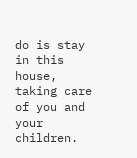do is stay in this house, taking care of you and your children.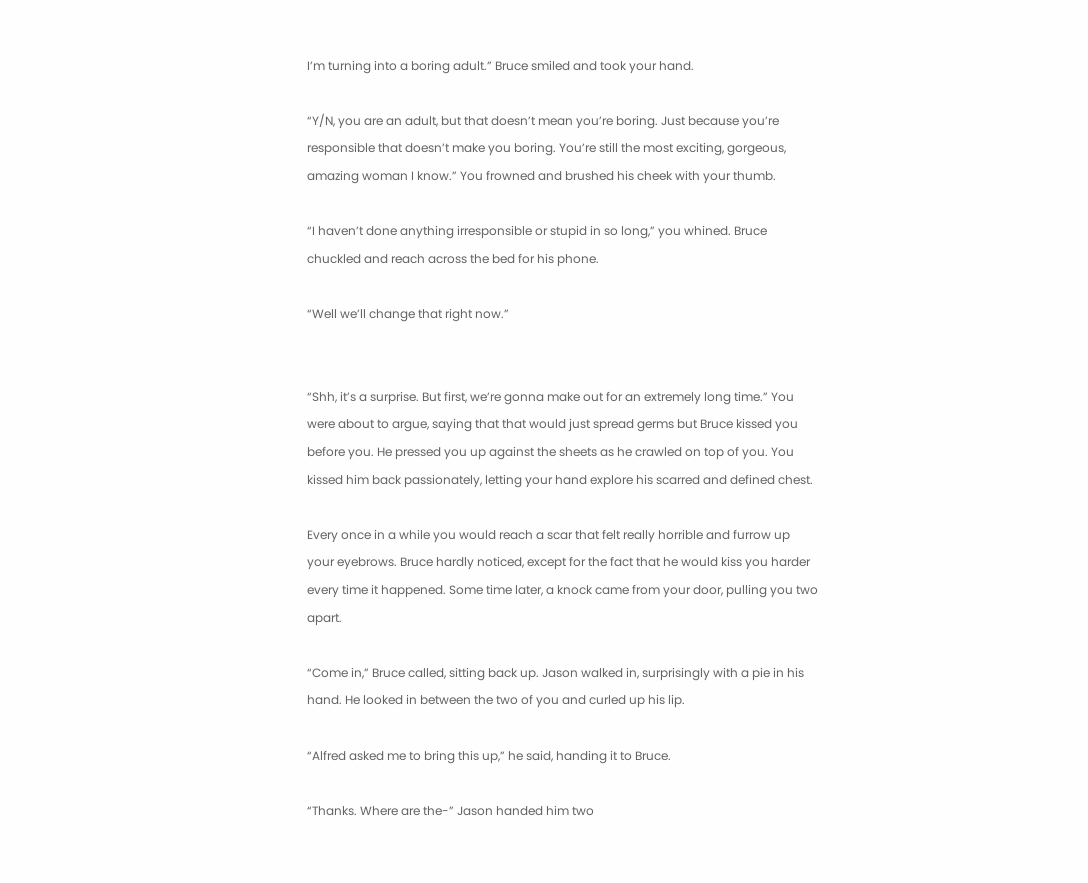I’m turning into a boring adult.” Bruce smiled and took your hand.

“Y/N, you are an adult, but that doesn’t mean you’re boring. Just because you’re responsible that doesn’t make you boring. You’re still the most exciting, gorgeous, amazing woman I know.” You frowned and brushed his cheek with your thumb.

“I haven’t done anything irresponsible or stupid in so long,” you whined. Bruce chuckled and reach across the bed for his phone.

“Well we’ll change that right now.”


“Shh, it’s a surprise. But first, we’re gonna make out for an extremely long time.” You were about to argue, saying that that would just spread germs but Bruce kissed you before you. He pressed you up against the sheets as he crawled on top of you. You kissed him back passionately, letting your hand explore his scarred and defined chest.

Every once in a while you would reach a scar that felt really horrible and furrow up your eyebrows. Bruce hardly noticed, except for the fact that he would kiss you harder every time it happened. Some time later, a knock came from your door, pulling you two apart.

“Come in,” Bruce called, sitting back up. Jason walked in, surprisingly with a pie in his hand. He looked in between the two of you and curled up his lip.

“Alfred asked me to bring this up,” he said, handing it to Bruce.

“Thanks. Where are the-” Jason handed him two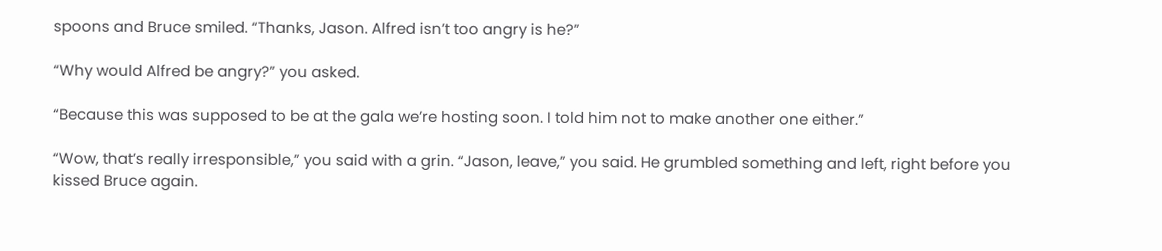spoons and Bruce smiled. “Thanks, Jason. Alfred isn’t too angry is he?”

“Why would Alfred be angry?” you asked.

“Because this was supposed to be at the gala we’re hosting soon. I told him not to make another one either.”

“Wow, that’s really irresponsible,” you said with a grin. “Jason, leave,” you said. He grumbled something and left, right before you kissed Bruce again.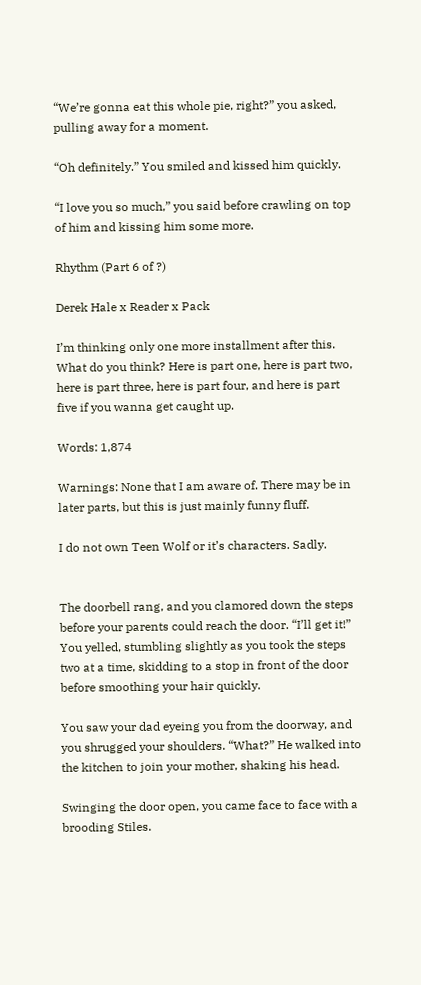“We’re gonna eat this whole pie, right?” you asked, pulling away for a moment.

“Oh definitely.” You smiled and kissed him quickly.

“I love you so much,” you said before crawling on top of him and kissing him some more.

Rhythm (Part 6 of ?)

Derek Hale x Reader x Pack

I’m thinking only one more installment after this. What do you think? Here is part one, here is part two, here is part three, here is part four, and here is part five if you wanna get caught up.

Words: 1,874

Warnings: None that I am aware of. There may be in later parts, but this is just mainly funny fluff.

I do not own Teen Wolf or it’s characters. Sadly.


The doorbell rang, and you clamored down the steps before your parents could reach the door. “I’ll get it!” You yelled, stumbling slightly as you took the steps two at a time, skidding to a stop in front of the door before smoothing your hair quickly.

You saw your dad eyeing you from the doorway, and you shrugged your shoulders. “What?” He walked into the kitchen to join your mother, shaking his head.

Swinging the door open, you came face to face with a brooding Stiles.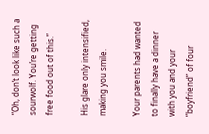“Oh, don’t look like such a sourwolf. You’re getting free food out of this.”

His glare only intensified, making you smile.

Your parents had wanted to finally have a dinner with you and your “boyfriend” of four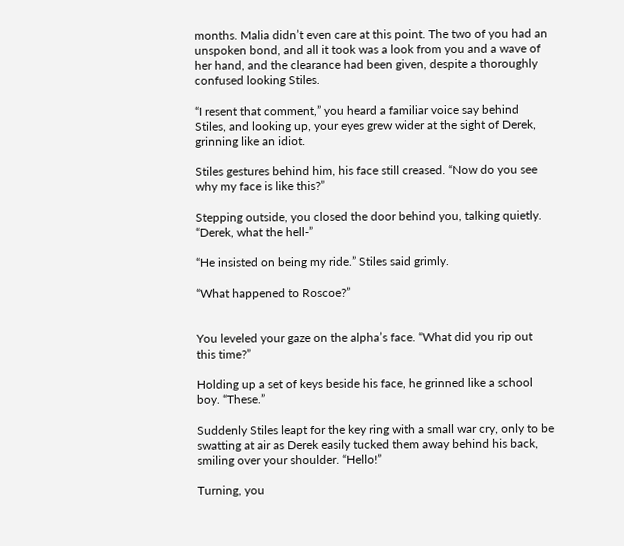months. Malia didn’t even care at this point. The two of you had an unspoken bond, and all it took was a look from you and a wave of her hand, and the clearance had been given, despite a thoroughly confused looking Stiles.

“I resent that comment,” you heard a familiar voice say behind Stiles, and looking up, your eyes grew wider at the sight of Derek, grinning like an idiot.

Stiles gestures behind him, his face still creased. “Now do you see why my face is like this?”

Stepping outside, you closed the door behind you, talking quietly. “Derek, what the hell-”

“He insisted on being my ride.” Stiles said grimly.

“What happened to Roscoe?”


You leveled your gaze on the alpha’s face. “What did you rip out this time?”

Holding up a set of keys beside his face, he grinned like a school boy. “These.”

Suddenly Stiles leapt for the key ring with a small war cry, only to be swatting at air as Derek easily tucked them away behind his back, smiling over your shoulder. “Hello!”

Turning, you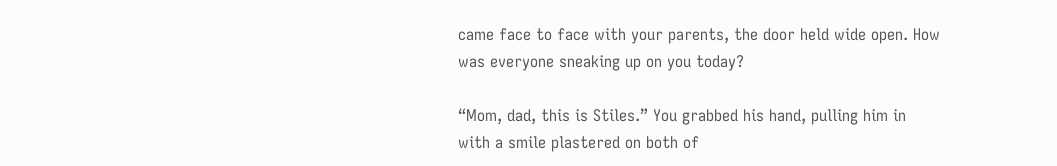came face to face with your parents, the door held wide open. How was everyone sneaking up on you today?

“Mom, dad, this is Stiles.” You grabbed his hand, pulling him in with a smile plastered on both of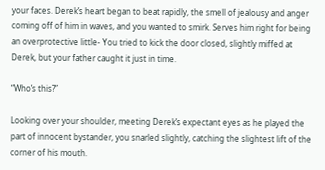your faces. Derek’s heart began to beat rapidly, the smell of jealousy and anger coming off of him in waves, and you wanted to smirk. Serves him right for being an overprotective little- You tried to kick the door closed, slightly miffed at Derek, but your father caught it just in time.

“Who’s this?”

Looking over your shoulder, meeting Derek’s expectant eyes as he played the part of innocent bystander, you snarled slightly, catching the slightest lift of the corner of his mouth.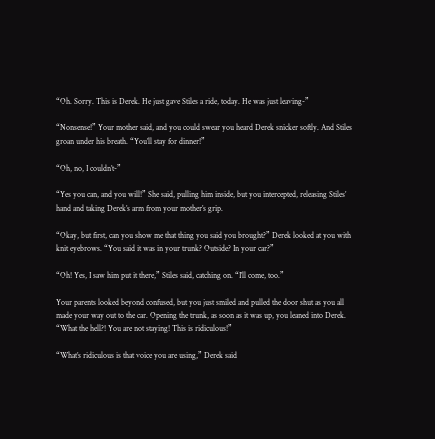“Oh. Sorry. This is Derek. He just gave Stiles a ride, today. He was just leaving-”

“Nonsense!” Your mother said, and you could swear you heard Derek snicker softly. And Stiles groan under his breath. “You’ll stay for dinner!”

“Oh, no, I couldn’t-”

“Yes you can, and you will!” She said, pulling him inside, but you intercepted, releasing Stiles’ hand and taking Derek’s arm from your mother’s grip.

“Okay, but first, can you show me that thing you said you brought?” Derek looked at you with knit eyebrows. “You said it was in your trunk? Outside? In your car?”

“Oh! Yes, I saw him put it there,” Stiles said, catching on. “I’ll come, too.”

Your parents looked beyond confused, but you just smiled and pulled the door shut as you all made your way out to the car. Opening the trunk, as soon as it was up, you leaned into Derek. “What the hell?! You are not staying! This is ridiculous!”

“What’s ridiculous is that voice you are using,” Derek said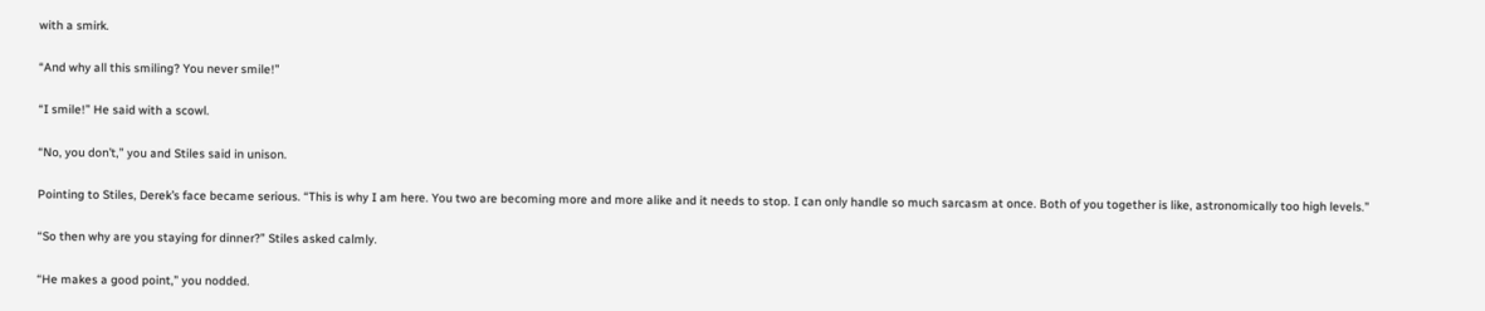with a smirk.

“And why all this smiling? You never smile!”

“I smile!” He said with a scowl.

“No, you don’t,” you and Stiles said in unison.

Pointing to Stiles, Derek’s face became serious. “This is why I am here. You two are becoming more and more alike and it needs to stop. I can only handle so much sarcasm at once. Both of you together is like, astronomically too high levels.”

“So then why are you staying for dinner?” Stiles asked calmly.

“He makes a good point,” you nodded.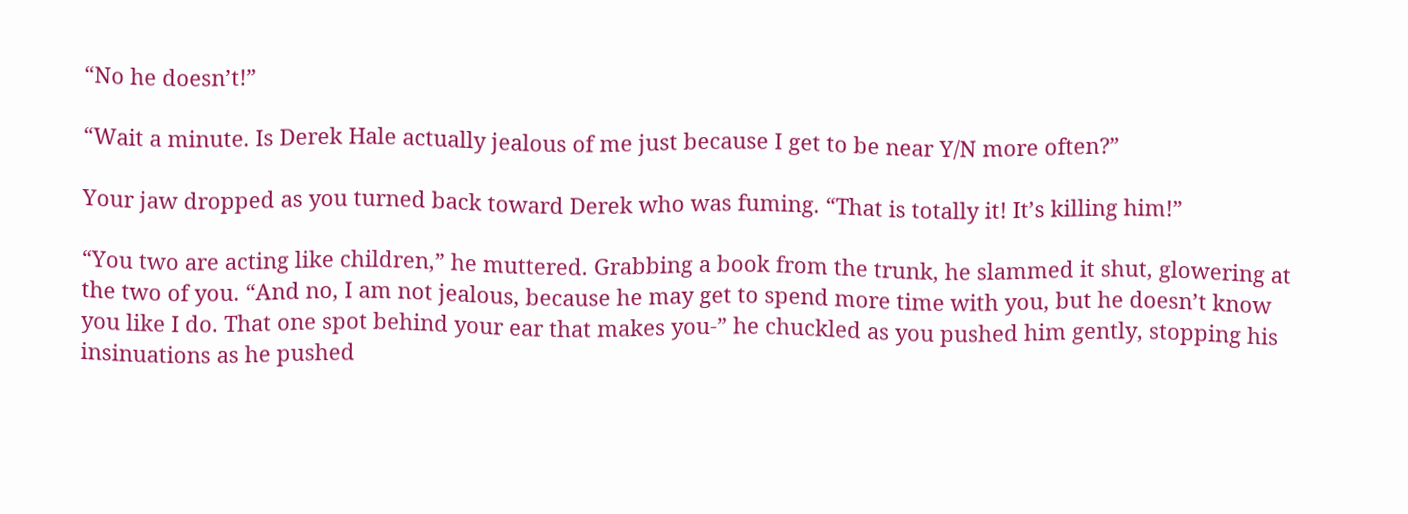“No he doesn’t!”

“Wait a minute. Is Derek Hale actually jealous of me just because I get to be near Y/N more often?”

Your jaw dropped as you turned back toward Derek who was fuming. “That is totally it! It’s killing him!”

“You two are acting like children,” he muttered. Grabbing a book from the trunk, he slammed it shut, glowering at the two of you. “And no, I am not jealous, because he may get to spend more time with you, but he doesn’t know you like I do. That one spot behind your ear that makes you-” he chuckled as you pushed him gently, stopping his insinuations as he pushed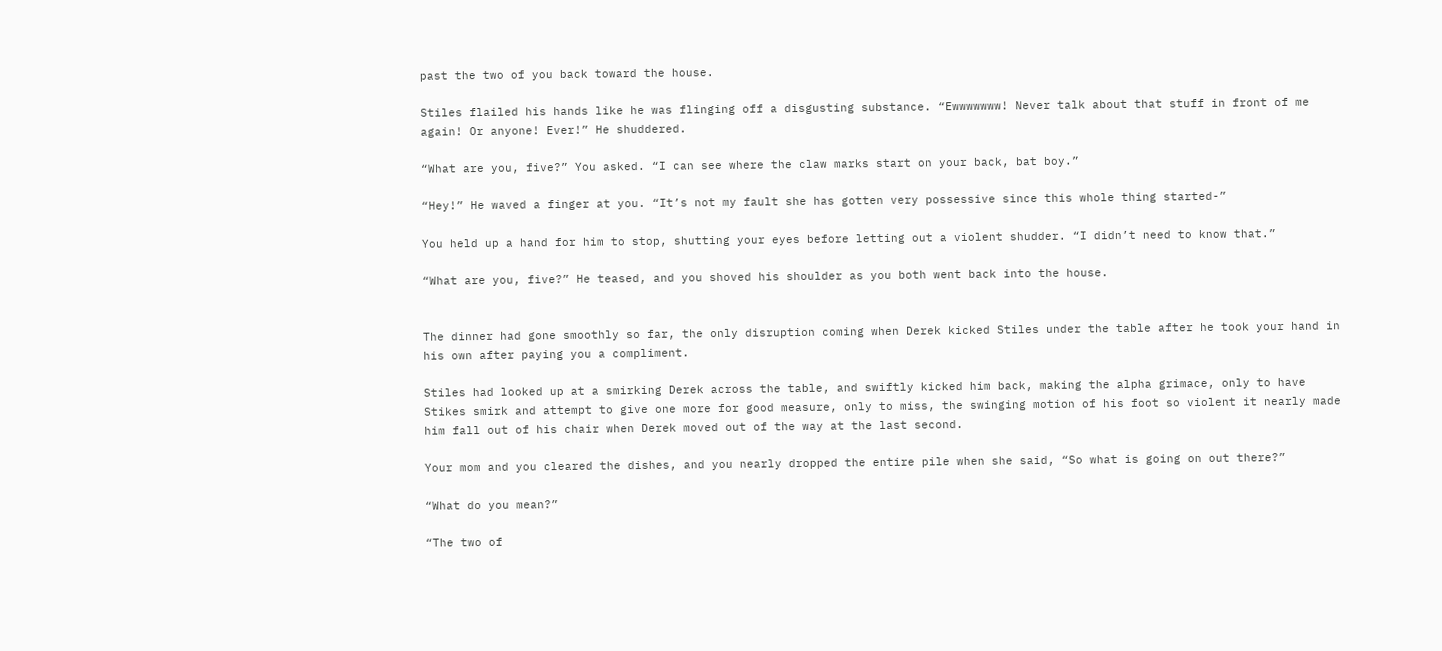past the two of you back toward the house.

Stiles flailed his hands like he was flinging off a disgusting substance. “Ewwwwwww! Never talk about that stuff in front of me again! Or anyone! Ever!” He shuddered.

“What are you, five?” You asked. “I can see where the claw marks start on your back, bat boy.”

“Hey!” He waved a finger at you. “It’s not my fault she has gotten very possessive since this whole thing started-”

You held up a hand for him to stop, shutting your eyes before letting out a violent shudder. “I didn’t need to know that.”

“What are you, five?” He teased, and you shoved his shoulder as you both went back into the house.


The dinner had gone smoothly so far, the only disruption coming when Derek kicked Stiles under the table after he took your hand in his own after paying you a compliment.

Stiles had looked up at a smirking Derek across the table, and swiftly kicked him back, making the alpha grimace, only to have Stikes smirk and attempt to give one more for good measure, only to miss, the swinging motion of his foot so violent it nearly made him fall out of his chair when Derek moved out of the way at the last second.

Your mom and you cleared the dishes, and you nearly dropped the entire pile when she said, “So what is going on out there?”

“What do you mean?”

“The two of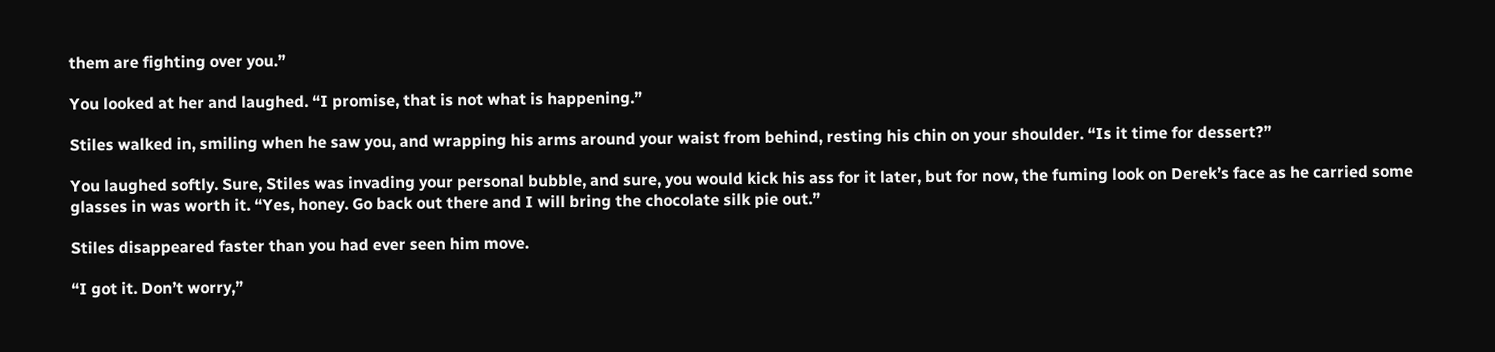them are fighting over you.”

You looked at her and laughed. “I promise, that is not what is happening.”

Stiles walked in, smiling when he saw you, and wrapping his arms around your waist from behind, resting his chin on your shoulder. “Is it time for dessert?”

You laughed softly. Sure, Stiles was invading your personal bubble, and sure, you would kick his ass for it later, but for now, the fuming look on Derek’s face as he carried some glasses in was worth it. “Yes, honey. Go back out there and I will bring the chocolate silk pie out.”

Stiles disappeared faster than you had ever seen him move.

“I got it. Don’t worry,”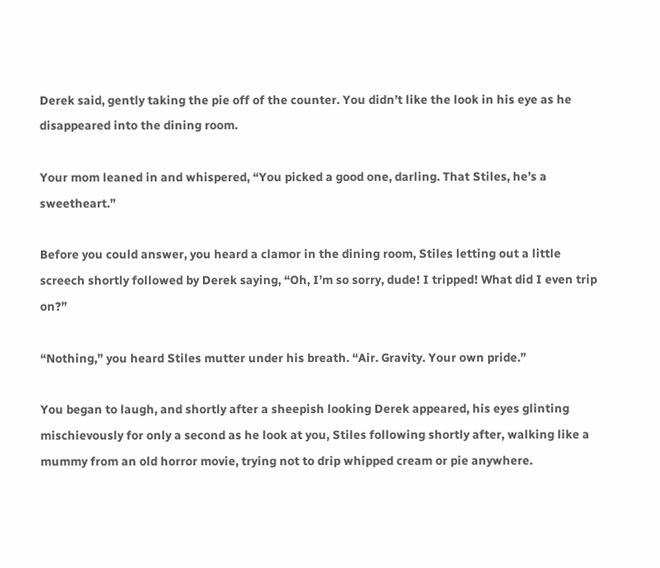Derek said, gently taking the pie off of the counter. You didn’t like the look in his eye as he disappeared into the dining room.

Your mom leaned in and whispered, “You picked a good one, darling. That Stiles, he’s a sweetheart.”

Before you could answer, you heard a clamor in the dining room, Stiles letting out a little screech shortly followed by Derek saying, “Oh, I’m so sorry, dude! I tripped! What did I even trip on?”

“Nothing,” you heard Stiles mutter under his breath. “Air. Gravity. Your own pride.”

You began to laugh, and shortly after a sheepish looking Derek appeared, his eyes glinting mischievously for only a second as he look at you, Stiles following shortly after, walking like a mummy from an old horror movie, trying not to drip whipped cream or pie anywhere.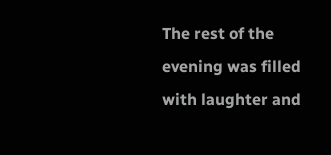The rest of the evening was filled with laughter and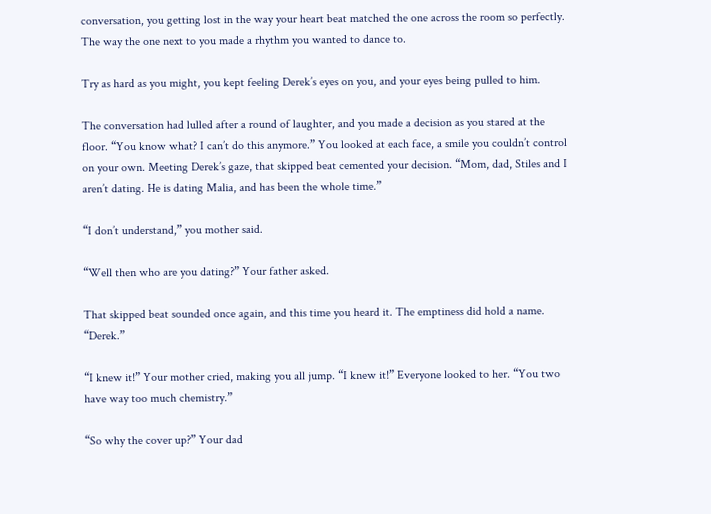conversation, you getting lost in the way your heart beat matched the one across the room so perfectly. The way the one next to you made a rhythm you wanted to dance to.

Try as hard as you might, you kept feeling Derek’s eyes on you, and your eyes being pulled to him.

The conversation had lulled after a round of laughter, and you made a decision as you stared at the floor. “You know what? I can’t do this anymore.” You looked at each face, a smile you couldn’t control on your own. Meeting Derek’s gaze, that skipped beat cemented your decision. “Mom, dad, Stiles and I aren’t dating. He is dating Malia, and has been the whole time.”

“I don’t understand,” you mother said.

“Well then who are you dating?” Your father asked.

That skipped beat sounded once again, and this time you heard it. The emptiness did hold a name. “Derek.”

“I knew it!” Your mother cried, making you all jump. “I knew it!” Everyone looked to her. “You two have way too much chemistry.”

“So why the cover up?” Your dad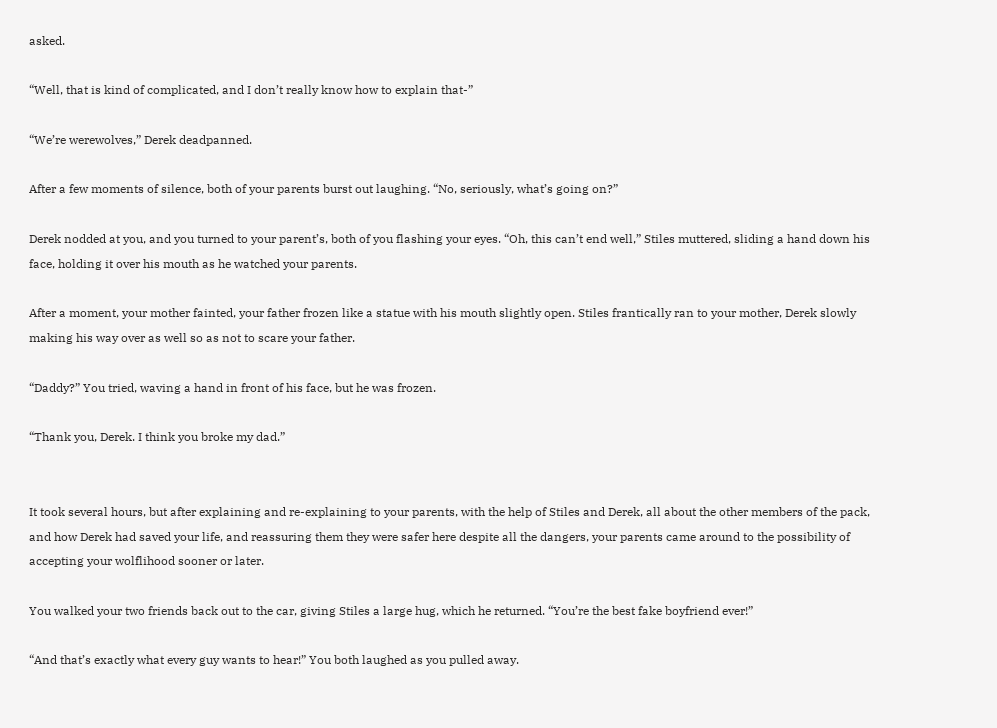asked.

“Well, that is kind of complicated, and I don’t really know how to explain that-”

“We’re werewolves,” Derek deadpanned.

After a few moments of silence, both of your parents burst out laughing. “No, seriously, what’s going on?”

Derek nodded at you, and you turned to your parent’s, both of you flashing your eyes. “Oh, this can’t end well,” Stiles muttered, sliding a hand down his face, holding it over his mouth as he watched your parents.

After a moment, your mother fainted, your father frozen like a statue with his mouth slightly open. Stiles frantically ran to your mother, Derek slowly making his way over as well so as not to scare your father.

“Daddy?” You tried, waving a hand in front of his face, but he was frozen.

“Thank you, Derek. I think you broke my dad.”


It took several hours, but after explaining and re-explaining to your parents, with the help of Stiles and Derek, all about the other members of the pack, and how Derek had saved your life, and reassuring them they were safer here despite all the dangers, your parents came around to the possibility of accepting your wolflihood sooner or later.

You walked your two friends back out to the car, giving Stiles a large hug, which he returned. “You’re the best fake boyfriend ever!”

“And that’s exactly what every guy wants to hear!” You both laughed as you pulled away.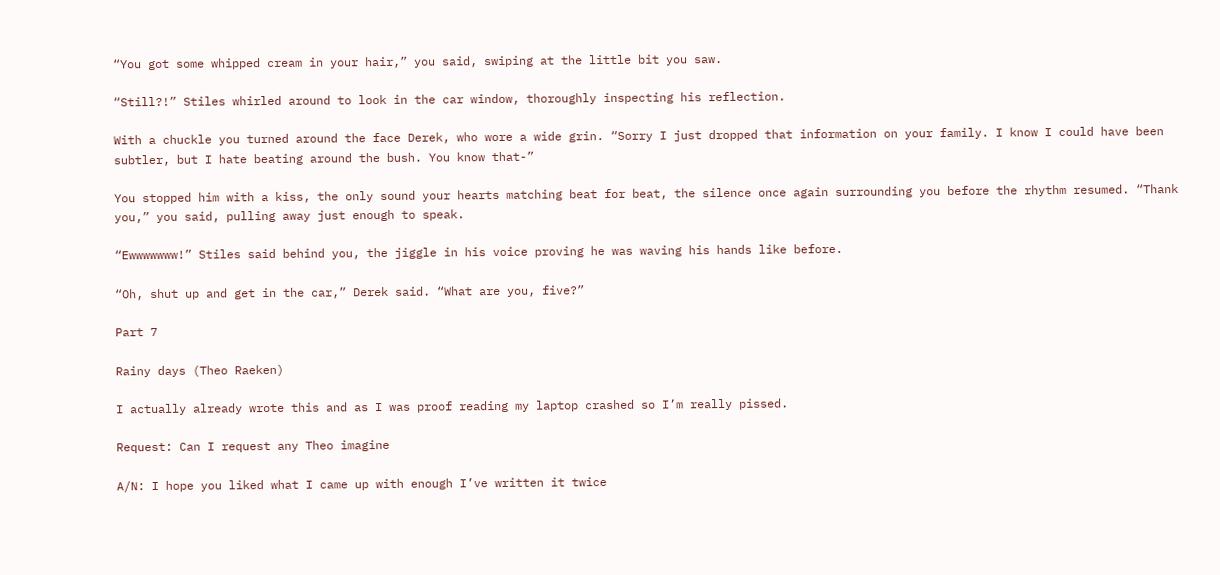“You got some whipped cream in your hair,” you said, swiping at the little bit you saw.

“Still?!” Stiles whirled around to look in the car window, thoroughly inspecting his reflection.

With a chuckle you turned around the face Derek, who wore a wide grin. “Sorry I just dropped that information on your family. I know I could have been subtler, but I hate beating around the bush. You know that-”

You stopped him with a kiss, the only sound your hearts matching beat for beat, the silence once again surrounding you before the rhythm resumed. “Thank you,” you said, pulling away just enough to speak.

“Ewwwwwww!” Stiles said behind you, the jiggle in his voice proving he was waving his hands like before.

“Oh, shut up and get in the car,” Derek said. “What are you, five?”

Part 7

Rainy days (Theo Raeken)

I actually already wrote this and as I was proof reading my laptop crashed so I’m really pissed.

Request: Can I request any Theo imagine

A/N: I hope you liked what I came up with enough I’ve written it twice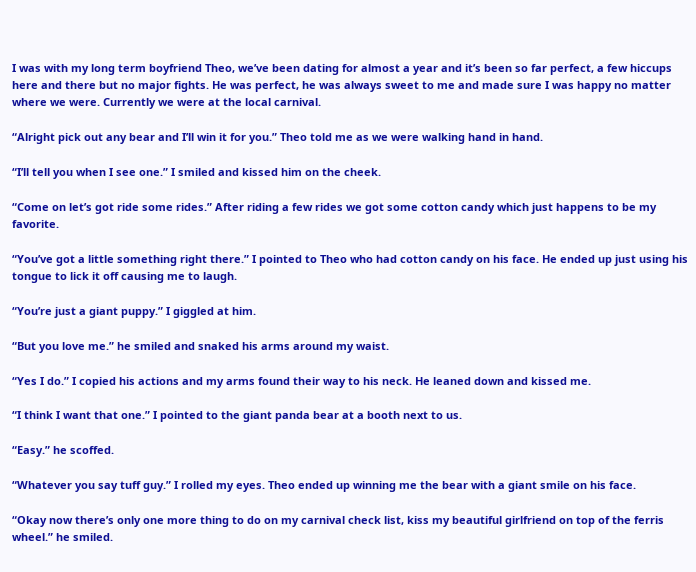I was with my long term boyfriend Theo, we’ve been dating for almost a year and it’s been so far perfect, a few hiccups here and there but no major fights. He was perfect, he was always sweet to me and made sure I was happy no matter where we were. Currently we were at the local carnival.

“Alright pick out any bear and I’ll win it for you.” Theo told me as we were walking hand in hand.

“I’ll tell you when I see one.” I smiled and kissed him on the cheek.

“Come on let’s got ride some rides.” After riding a few rides we got some cotton candy which just happens to be my favorite.

“You’ve got a little something right there.” I pointed to Theo who had cotton candy on his face. He ended up just using his tongue to lick it off causing me to laugh.

“You’re just a giant puppy.” I giggled at him.

“But you love me.” he smiled and snaked his arms around my waist.

“Yes I do.” I copied his actions and my arms found their way to his neck. He leaned down and kissed me.

“I think I want that one.” I pointed to the giant panda bear at a booth next to us.

“Easy.” he scoffed.

“Whatever you say tuff guy.” I rolled my eyes. Theo ended up winning me the bear with a giant smile on his face.

“Okay now there’s only one more thing to do on my carnival check list, kiss my beautiful girlfriend on top of the ferris wheel.” he smiled.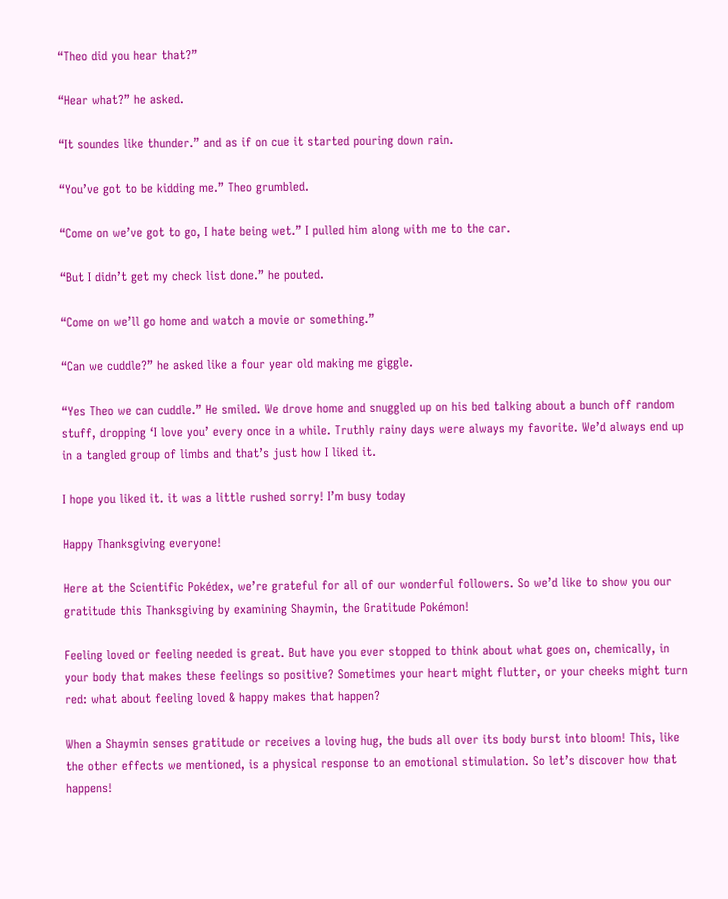“Theo did you hear that?”

“Hear what?” he asked.

“It soundes like thunder.” and as if on cue it started pouring down rain.

“You’ve got to be kidding me.” Theo grumbled.

“Come on we’ve got to go, I hate being wet.” I pulled him along with me to the car.

“But I didn’t get my check list done.” he pouted.

“Come on we’ll go home and watch a movie or something.”

“Can we cuddle?” he asked like a four year old making me giggle.

“Yes Theo we can cuddle.” He smiled. We drove home and snuggled up on his bed talking about a bunch off random stuff, dropping ‘I love you’ every once in a while. Truthly rainy days were always my favorite. We’d always end up in a tangled group of limbs and that’s just how I liked it.

I hope you liked it. it was a little rushed sorry! I’m busy today

Happy Thanksgiving everyone!

Here at the Scientific Pokédex, we’re grateful for all of our wonderful followers. So we’d like to show you our gratitude this Thanksgiving by examining Shaymin, the Gratitude Pokémon!

Feeling loved or feeling needed is great. But have you ever stopped to think about what goes on, chemically, in your body that makes these feelings so positive? Sometimes your heart might flutter, or your cheeks might turn red: what about feeling loved & happy makes that happen?

When a Shaymin senses gratitude or receives a loving hug, the buds all over its body burst into bloom! This, like the other effects we mentioned, is a physical response to an emotional stimulation. So let’s discover how that happens!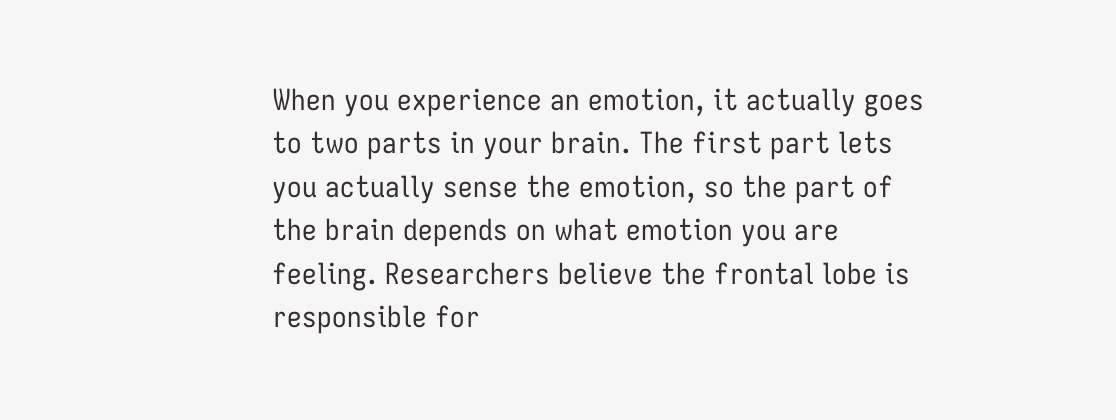When you experience an emotion, it actually goes to two parts in your brain. The first part lets you actually sense the emotion, so the part of the brain depends on what emotion you are feeling. Researchers believe the frontal lobe is responsible for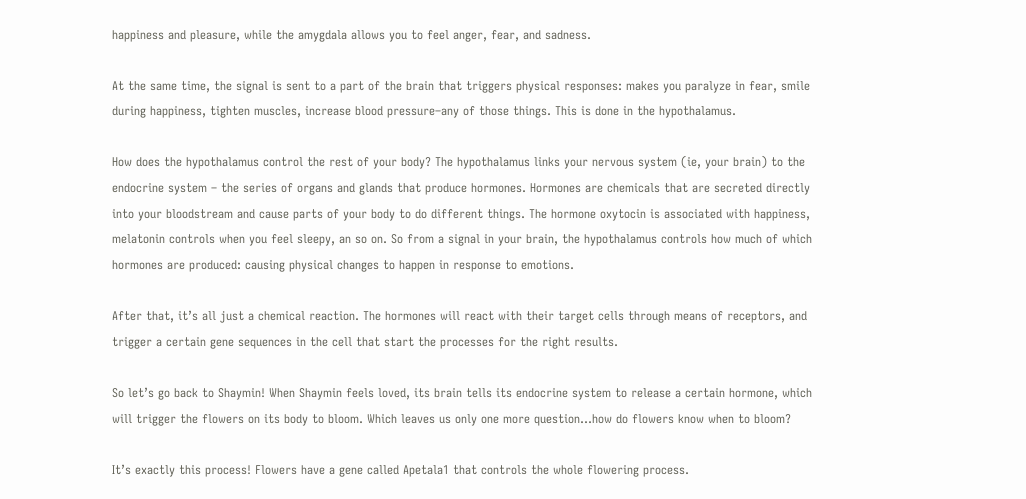happiness and pleasure, while the amygdala allows you to feel anger, fear, and sadness.

At the same time, the signal is sent to a part of the brain that triggers physical responses: makes you paralyze in fear, smile during happiness, tighten muscles, increase blood pressure–any of those things. This is done in the hypothalamus.

How does the hypothalamus control the rest of your body? The hypothalamus links your nervous system (ie, your brain) to the endocrine system – the series of organs and glands that produce hormones. Hormones are chemicals that are secreted directly into your bloodstream and cause parts of your body to do different things. The hormone oxytocin is associated with happiness, melatonin controls when you feel sleepy, an so on. So from a signal in your brain, the hypothalamus controls how much of which hormones are produced: causing physical changes to happen in response to emotions.

After that, it’s all just a chemical reaction. The hormones will react with their target cells through means of receptors, and trigger a certain gene sequences in the cell that start the processes for the right results.

So let’s go back to Shaymin! When Shaymin feels loved, its brain tells its endocrine system to release a certain hormone, which will trigger the flowers on its body to bloom. Which leaves us only one more question…how do flowers know when to bloom?

It’s exactly this process! Flowers have a gene called Apetala1 that controls the whole flowering process.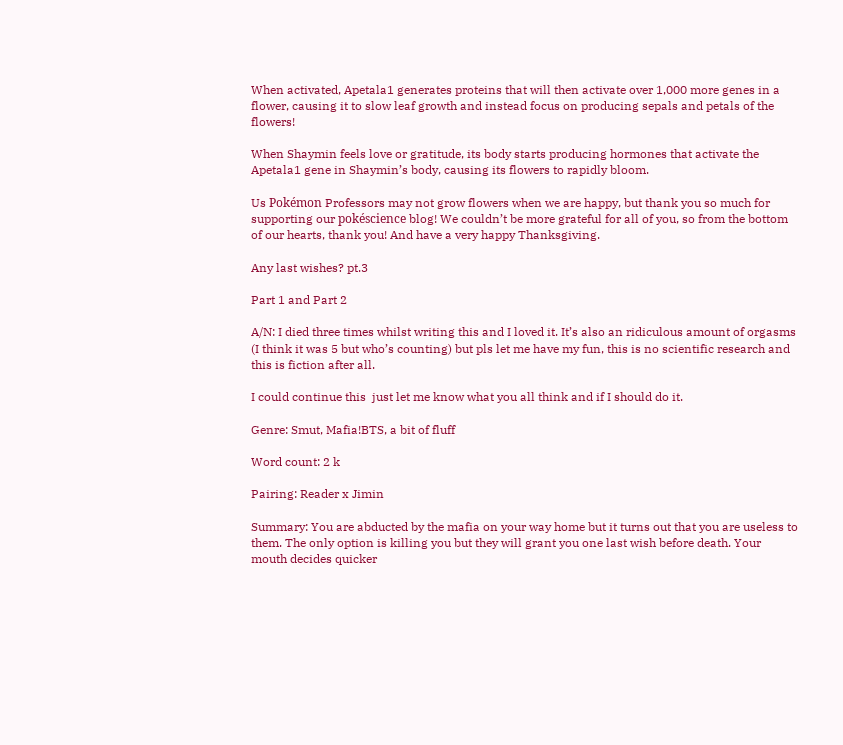When activated, Apetala1 generates proteins that will then activate over 1,000 more genes in a flower, causing it to slow leaf growth and instead focus on producing sepals and petals of the flowers!

When Shaymin feels love or gratitude, its body starts producing hormones that activate the Apetala1 gene in Shaymin’s body, causing its flowers to rapidly bloom.

Us Pokémon Professors may not grow flowers when we are happy, but thank you so much for supporting our pokéscience blog! We couldn’t be more grateful for all of you, so from the bottom of our hearts, thank you! And have a very happy Thanksgiving.

Any last wishes? pt.3

Part 1 and Part 2

A/N: I died three times whilst writing this and I loved it. It’s also an ridiculous amount of orgasms (I think it was 5 but who’s counting) but pls let me have my fun, this is no scientific research and this is fiction after all.

I could continue this  just let me know what you all think and if I should do it.

Genre: Smut, Mafia!BTS, a bit of fluff

Word count: 2 k

Pairing: Reader x Jimin

Summary: You are abducted by the mafia on your way home but it turns out that you are useless to them. The only option is killing you but they will grant you one last wish before death. Your mouth decides quicker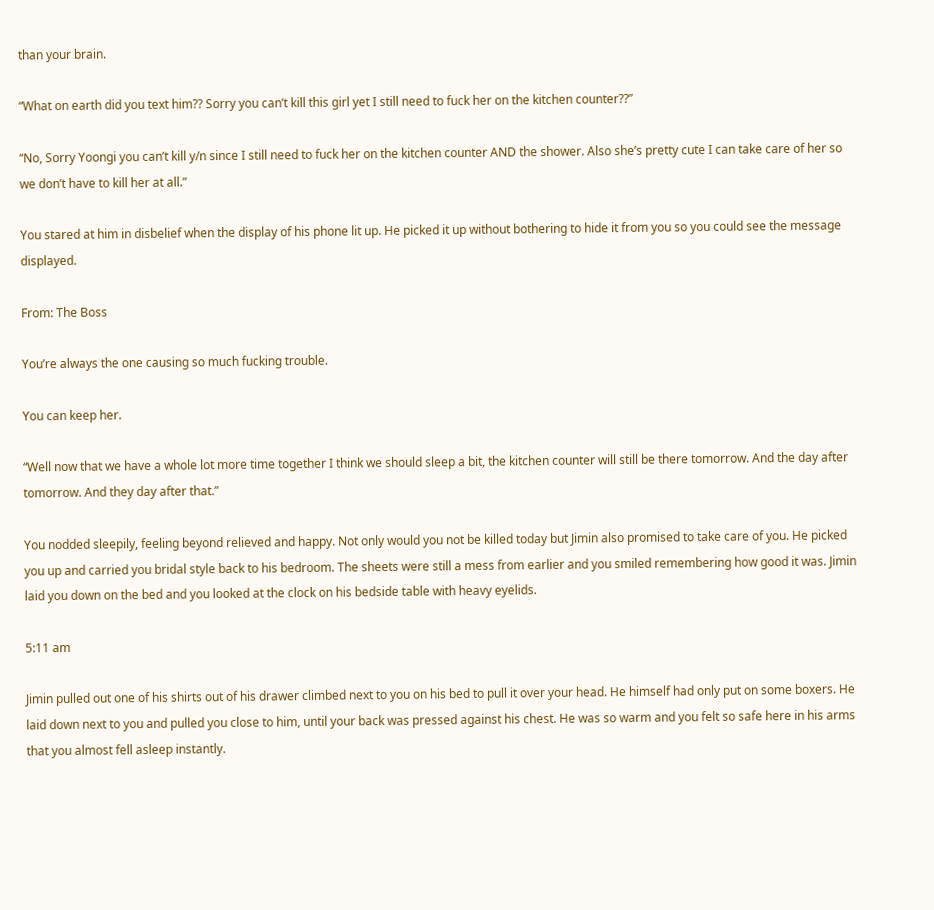than your brain.

“What on earth did you text him?? Sorry you can’t kill this girl yet I still need to fuck her on the kitchen counter??”

“No, Sorry Yoongi you can’t kill y/n since I still need to fuck her on the kitchen counter AND the shower. Also she’s pretty cute I can take care of her so we don’t have to kill her at all.”

You stared at him in disbelief when the display of his phone lit up. He picked it up without bothering to hide it from you so you could see the message displayed.

From: The Boss

You’re always the one causing so much fucking trouble.

You can keep her.

“Well now that we have a whole lot more time together I think we should sleep a bit, the kitchen counter will still be there tomorrow. And the day after tomorrow. And they day after that.”

You nodded sleepily, feeling beyond relieved and happy. Not only would you not be killed today but Jimin also promised to take care of you. He picked you up and carried you bridal style back to his bedroom. The sheets were still a mess from earlier and you smiled remembering how good it was. Jimin laid you down on the bed and you looked at the clock on his bedside table with heavy eyelids.

5:11 am

Jimin pulled out one of his shirts out of his drawer climbed next to you on his bed to pull it over your head. He himself had only put on some boxers. He laid down next to you and pulled you close to him, until your back was pressed against his chest. He was so warm and you felt so safe here in his arms that you almost fell asleep instantly.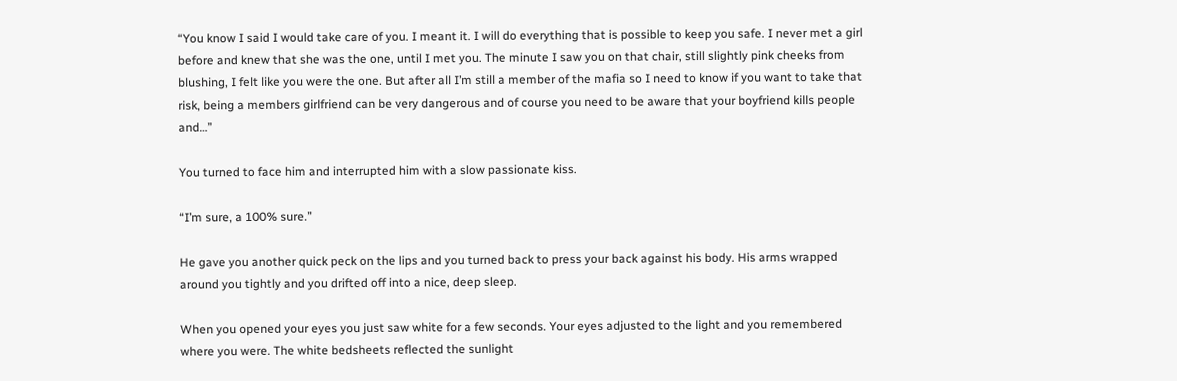“You know I said I would take care of you. I meant it. I will do everything that is possible to keep you safe. I never met a girl before and knew that she was the one, until I met you. The minute I saw you on that chair, still slightly pink cheeks from blushing, I felt like you were the one. But after all I’m still a member of the mafia so I need to know if you want to take that risk, being a members girlfriend can be very dangerous and of course you need to be aware that your boyfriend kills people and…”

You turned to face him and interrupted him with a slow passionate kiss.

“I’m sure, a 100% sure.”

He gave you another quick peck on the lips and you turned back to press your back against his body. His arms wrapped around you tightly and you drifted off into a nice, deep sleep.

When you opened your eyes you just saw white for a few seconds. Your eyes adjusted to the light and you remembered where you were. The white bedsheets reflected the sunlight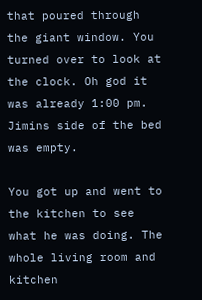that poured through the giant window. You turned over to look at the clock. Oh god it was already 1:00 pm. Jimins side of the bed was empty.

You got up and went to the kitchen to see what he was doing. The whole living room and kitchen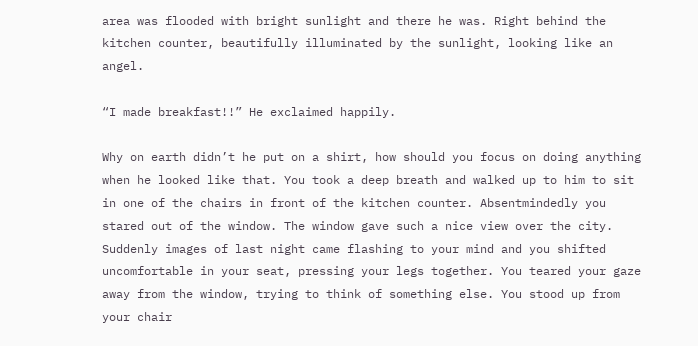area was flooded with bright sunlight and there he was. Right behind the kitchen counter, beautifully illuminated by the sunlight, looking like an angel.

“I made breakfast!!” He exclaimed happily.

Why on earth didn’t he put on a shirt, how should you focus on doing anything when he looked like that. You took a deep breath and walked up to him to sit in one of the chairs in front of the kitchen counter. Absentmindedly you stared out of the window. The window gave such a nice view over the city. Suddenly images of last night came flashing to your mind and you shifted uncomfortable in your seat, pressing your legs together. You teared your gaze away from the window, trying to think of something else. You stood up from your chair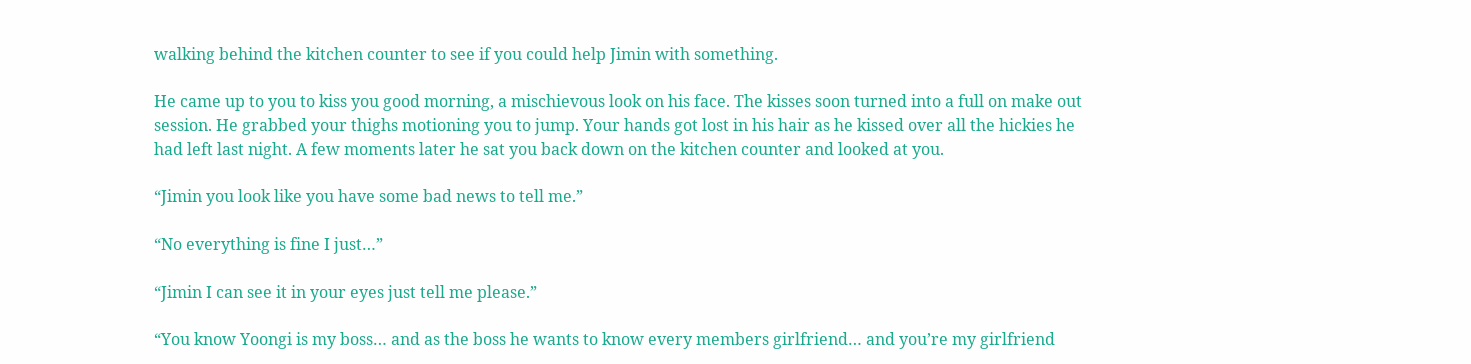walking behind the kitchen counter to see if you could help Jimin with something.

He came up to you to kiss you good morning, a mischievous look on his face. The kisses soon turned into a full on make out session. He grabbed your thighs motioning you to jump. Your hands got lost in his hair as he kissed over all the hickies he had left last night. A few moments later he sat you back down on the kitchen counter and looked at you.

“Jimin you look like you have some bad news to tell me.”

“No everything is fine I just…”

“Jimin I can see it in your eyes just tell me please.”

“You know Yoongi is my boss… and as the boss he wants to know every members girlfriend… and you’re my girlfriend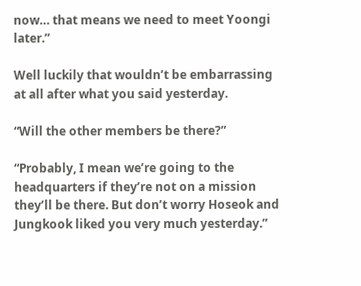now… that means we need to meet Yoongi later.”

Well luckily that wouldn’t be embarrassing at all after what you said yesterday.

“Will the other members be there?”

“Probably, I mean we’re going to the headquarters if they’re not on a mission they’ll be there. But don’t worry Hoseok and Jungkook liked you very much yesterday.”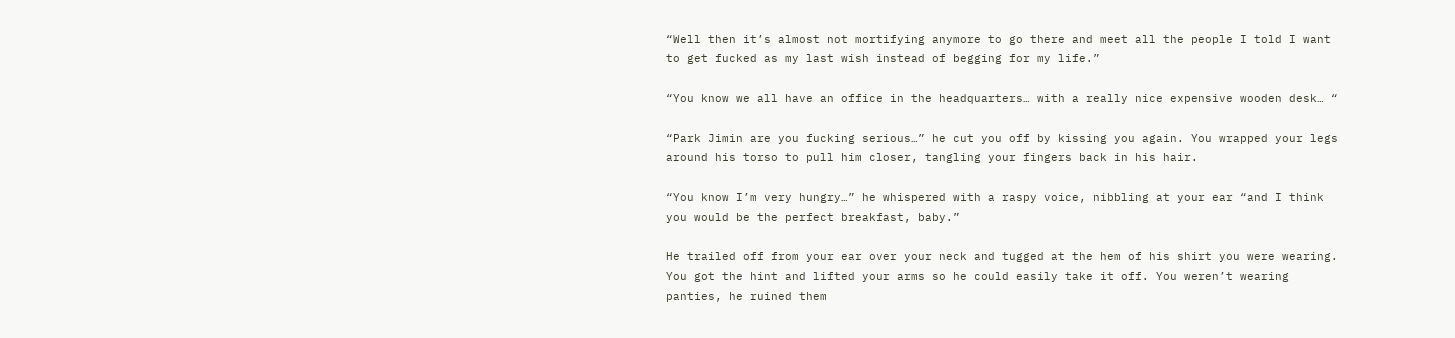“Well then it’s almost not mortifying anymore to go there and meet all the people I told I want to get fucked as my last wish instead of begging for my life.”

“You know we all have an office in the headquarters… with a really nice expensive wooden desk… “

“Park Jimin are you fucking serious…” he cut you off by kissing you again. You wrapped your legs around his torso to pull him closer, tangling your fingers back in his hair.

“You know I’m very hungry…” he whispered with a raspy voice, nibbling at your ear “and I think you would be the perfect breakfast, baby.”

He trailed off from your ear over your neck and tugged at the hem of his shirt you were wearing. You got the hint and lifted your arms so he could easily take it off. You weren’t wearing panties, he ruined them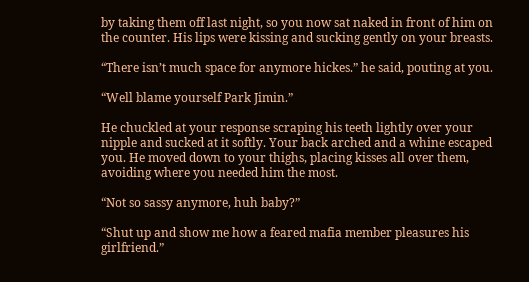by taking them off last night, so you now sat naked in front of him on the counter. His lips were kissing and sucking gently on your breasts.

“There isn’t much space for anymore hickes.” he said, pouting at you.

“Well blame yourself Park Jimin.”

He chuckled at your response scraping his teeth lightly over your nipple and sucked at it softly. Your back arched and a whine escaped you. He moved down to your thighs, placing kisses all over them, avoiding where you needed him the most.

“Not so sassy anymore, huh baby?”

“Shut up and show me how a feared mafia member pleasures his girlfriend.”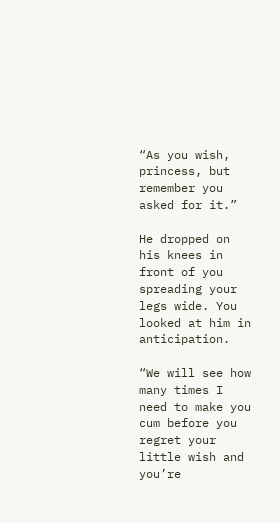“As you wish, princess, but remember you asked for it.”

He dropped on his knees in front of you spreading your legs wide. You looked at him in anticipation.

“We will see how many times I need to make you cum before you regret your little wish and you’re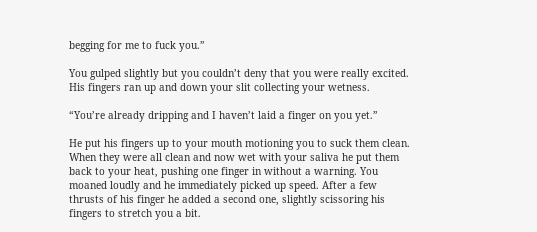begging for me to fuck you.”

You gulped slightly but you couldn’t deny that you were really excited. His fingers ran up and down your slit collecting your wetness.

“You’re already dripping and I haven’t laid a finger on you yet.”

He put his fingers up to your mouth motioning you to suck them clean. When they were all clean and now wet with your saliva he put them back to your heat, pushing one finger in without a warning. You moaned loudly and he immediately picked up speed. After a few thrusts of his finger he added a second one, slightly scissoring his fingers to stretch you a bit.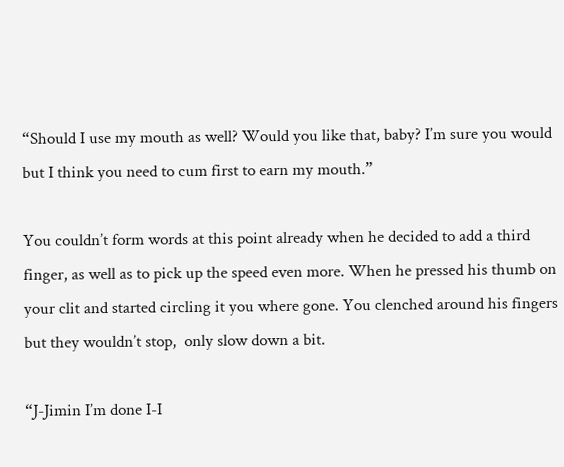“Should I use my mouth as well? Would you like that, baby? I’m sure you would but I think you need to cum first to earn my mouth.”

You couldn’t form words at this point already when he decided to add a third finger, as well as to pick up the speed even more. When he pressed his thumb on your clit and started circling it you where gone. You clenched around his fingers but they wouldn’t stop,  only slow down a bit.

“J-Jimin I’m done I-I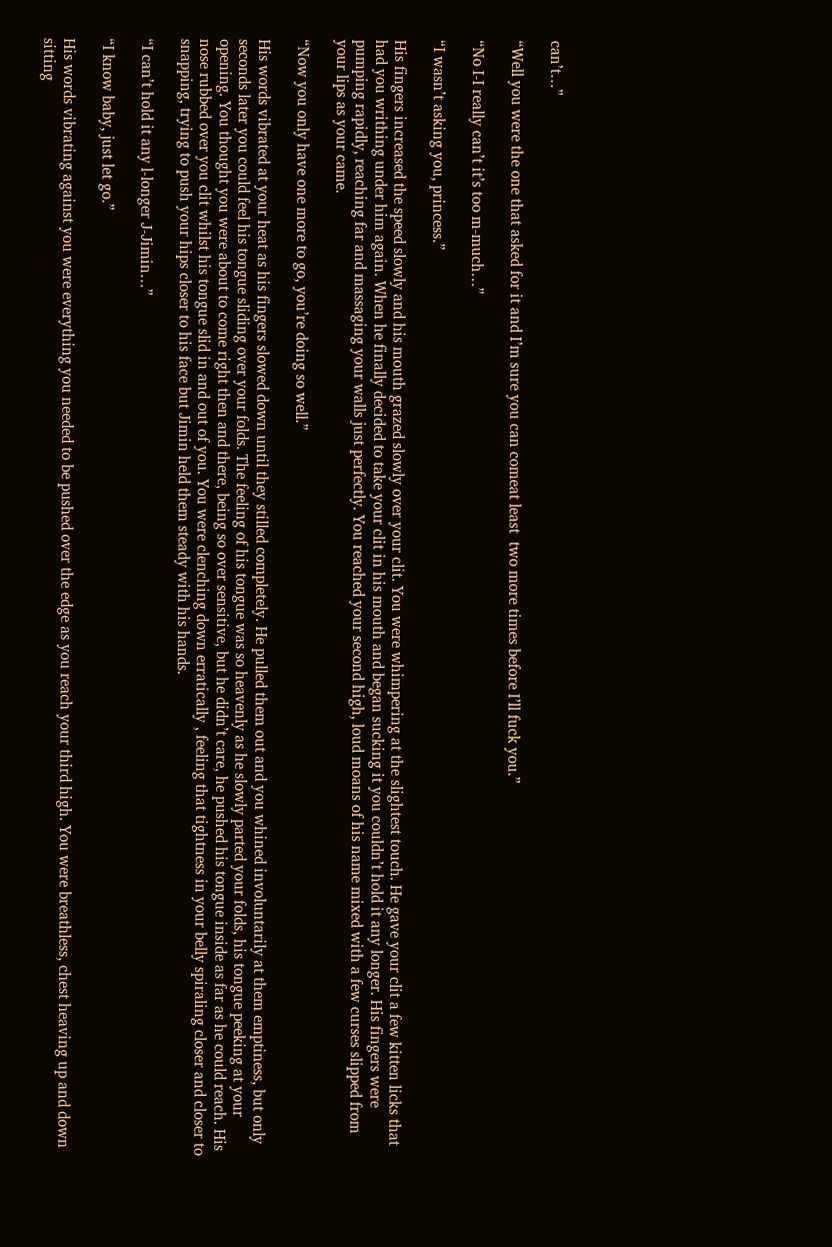can’t…”

“Well you were the one that asked for it and I’m sure you can comeat least  two more times before I’ll fuck you.”

“No I-I really can’t it’s too m-much…”

“I wasn’t asking you, princess.”

His fingers increased the speed slowly and his mouth grazed slowly over your clit. You were whimpering at the slightest touch. He gave your clit a few kitten licks that had you writhing under him again. When he finally decided to take your clit in his mouth and began sucking it you couldn’t hold it any longer. His fingers were pumping rapidly, reaching far and massaging your walls just perfectly. You reached your second high, loud moans of his name mixed with a few curses slipped from your lips as your came.

“Now you only have one more to go, you’re doing so well.”

His words vibrated at your heat as his fingers slowed down until they stilled completely. He pulled them out and you whined involuntarily at them emptiness, but only seconds later you could feel his tongue sliding over your folds. The feeling of his tongue was so heavenly as he slowly parted your folds, his tongue peeking at your opening. You thought you were about to come right then and there, being so over sensitive, but he didn’t care, he pushed his tongue inside as far as he could reach. His nose rubbed over you clit whilst his tongue slid in and out of you. You were clenching down erratically , feeling that tightness in your belly spiraling closer and closer to snapping, trying to push your hips closer to his face but Jimin held them steady with his hands.

“I can’t hold it any l-longer J-Jimin…”

“I know baby, just let go.”

His words vibrating against you were everything you needed to be pushed over the edge as you reach your third high. You were breathless, chest heaving up and down sitting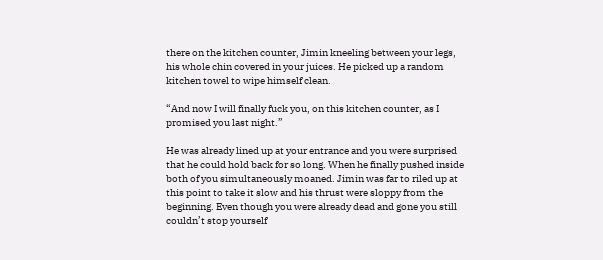there on the kitchen counter, Jimin kneeling between your legs, his whole chin covered in your juices. He picked up a random kitchen towel to wipe himself clean.

“And now I will finally fuck you, on this kitchen counter, as I promised you last night.”

He was already lined up at your entrance and you were surprised that he could hold back for so long. When he finally pushed inside both of you simultaneously moaned. Jimin was far to riled up at this point to take it slow and his thrust were sloppy from the beginning. Even though you were already dead and gone you still couldn’t stop yourself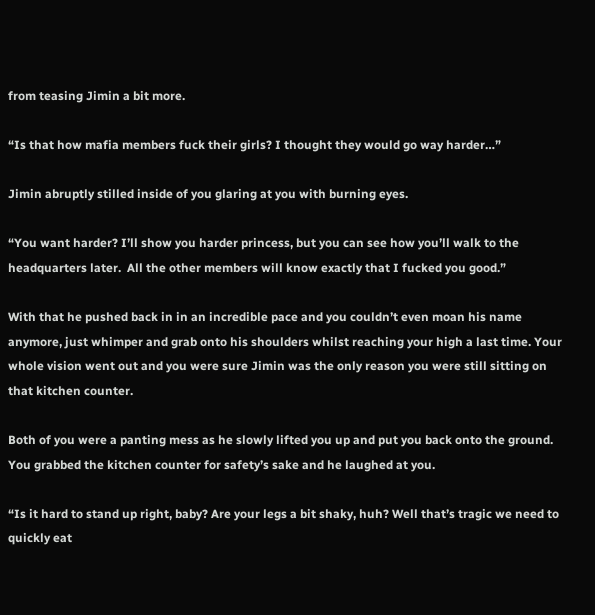from teasing Jimin a bit more.

“Is that how mafia members fuck their girls? I thought they would go way harder…”

Jimin abruptly stilled inside of you glaring at you with burning eyes.

“You want harder? I’ll show you harder princess, but you can see how you’ll walk to the headquarters later.  All the other members will know exactly that I fucked you good.”

With that he pushed back in in an incredible pace and you couldn’t even moan his name anymore, just whimper and grab onto his shoulders whilst reaching your high a last time. Your whole vision went out and you were sure Jimin was the only reason you were still sitting on that kitchen counter.

Both of you were a panting mess as he slowly lifted you up and put you back onto the ground. You grabbed the kitchen counter for safety’s sake and he laughed at you.

“Is it hard to stand up right, baby? Are your legs a bit shaky, huh? Well that’s tragic we need to quickly eat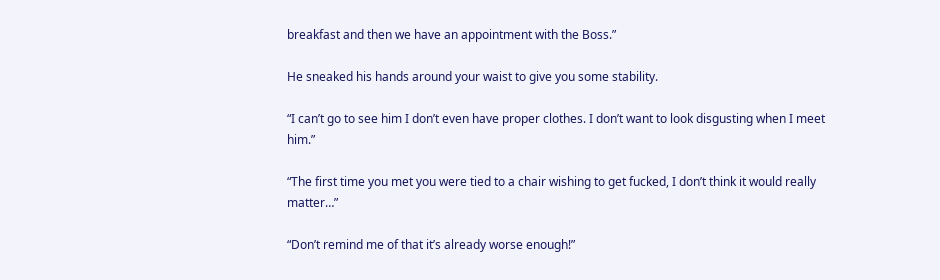breakfast and then we have an appointment with the Boss.”

He sneaked his hands around your waist to give you some stability.

“I can’t go to see him I don’t even have proper clothes. I don’t want to look disgusting when I meet him.”

“The first time you met you were tied to a chair wishing to get fucked, I don’t think it would really matter…”

“Don’t remind me of that it’s already worse enough!”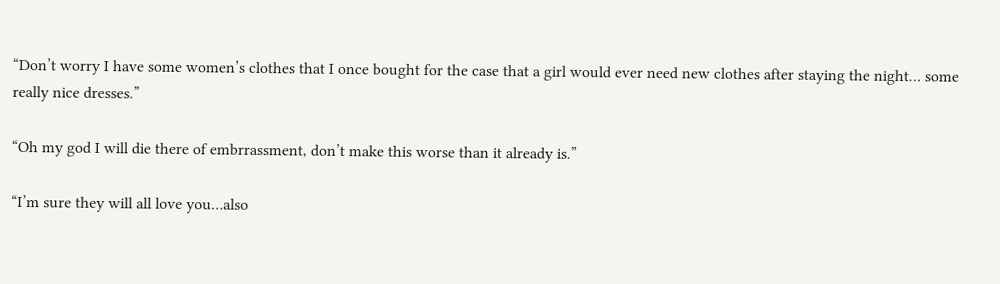“Don’t worry I have some women’s clothes that I once bought for the case that a girl would ever need new clothes after staying the night… some really nice dresses.”

“Oh my god I will die there of embrrassment, don’t make this worse than it already is.”

“I’m sure they will all love you…also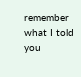remember what I told you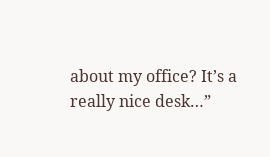about my office? It’s a really nice desk…”